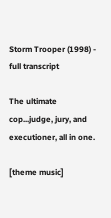Storm Trooper (1998) - full transcript

The ultimate cop...judge, jury, and executioner, all in one.

[theme music]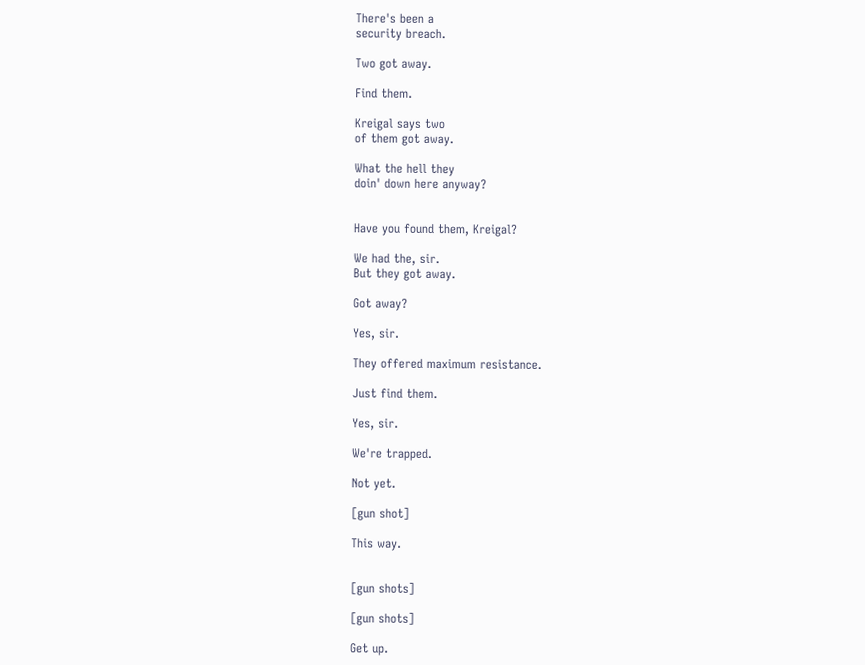There's been a
security breach.

Two got away.

Find them.

Kreigal says two
of them got away.

What the hell they
doin' down here anyway?


Have you found them, Kreigal?

We had the, sir.
But they got away.

Got away?

Yes, sir.

They offered maximum resistance.

Just find them.

Yes, sir.

We're trapped.

Not yet.

[gun shot]

This way.


[gun shots]

[gun shots]

Get up.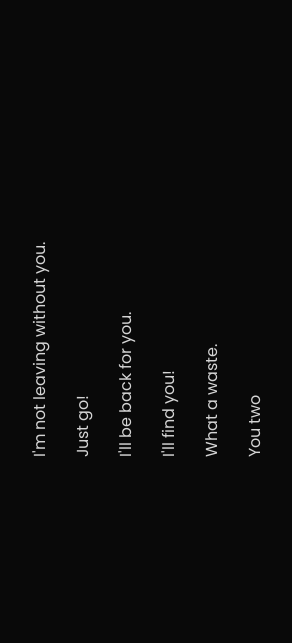I'm not leaving without you.

Just go!

I'll be back for you.

I'll find you!

What a waste.

You two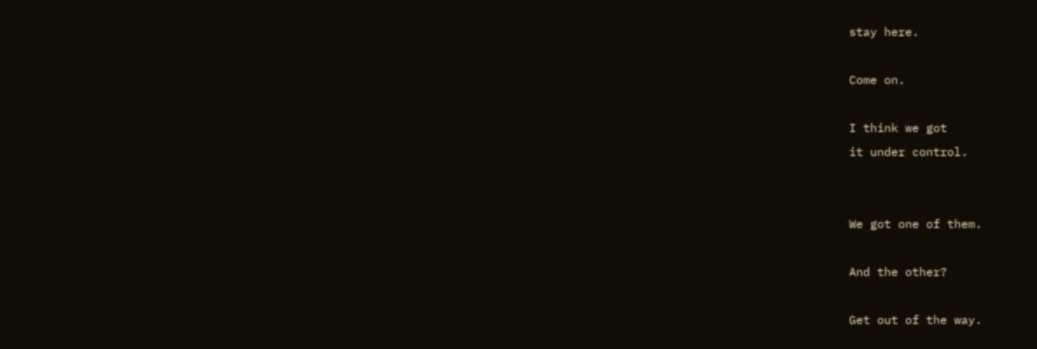stay here.

Come on.

I think we got
it under control.


We got one of them.

And the other?

Get out of the way.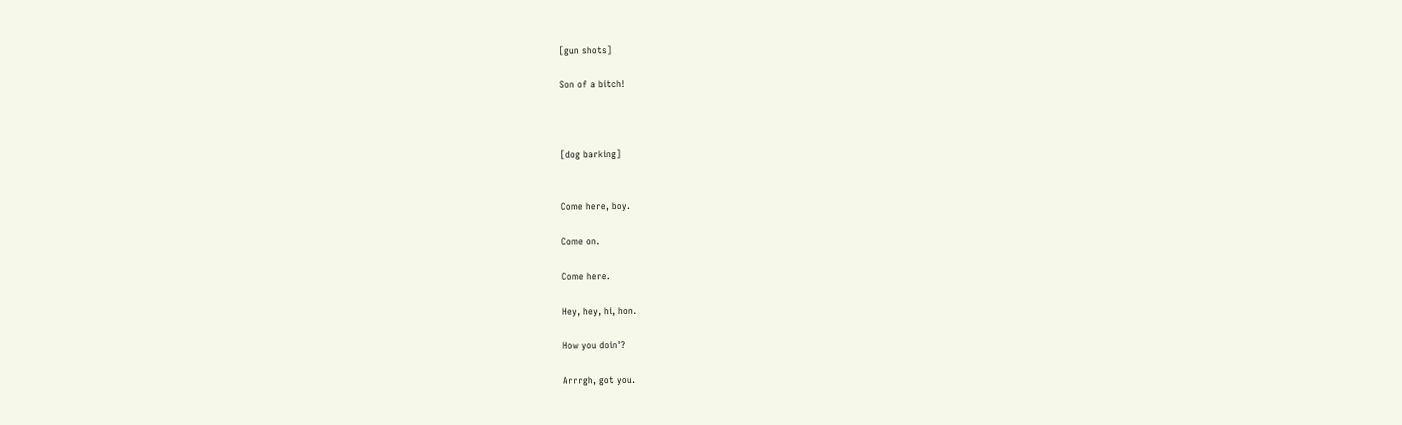[gun shots]

Son of a bitch!



[dog barking]


Come here, boy.

Come on.

Come here.

Hey, hey, hi, hon.

How you doin'?

Arrrgh, got you.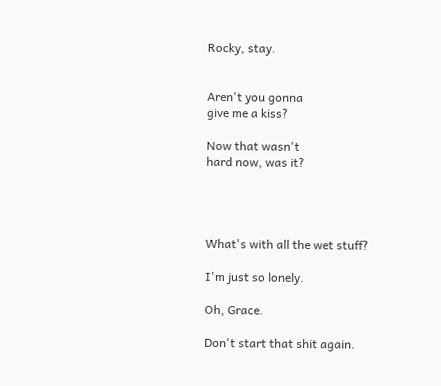Rocky, stay.


Aren't you gonna
give me a kiss?

Now that wasn't
hard now, was it?




What's with all the wet stuff?

I'm just so lonely.

Oh, Grace.

Don't start that shit again.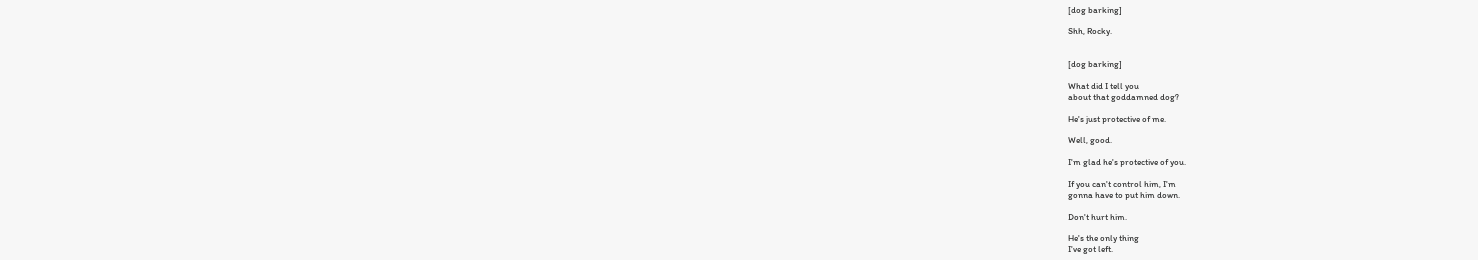[dog barking]

Shh, Rocky.


[dog barking]

What did I tell you
about that goddamned dog?

He's just protective of me.

Well, good.

I'm glad he's protective of you.

If you can't control him, I'm
gonna have to put him down.

Don't hurt him.

He's the only thing
I've got left.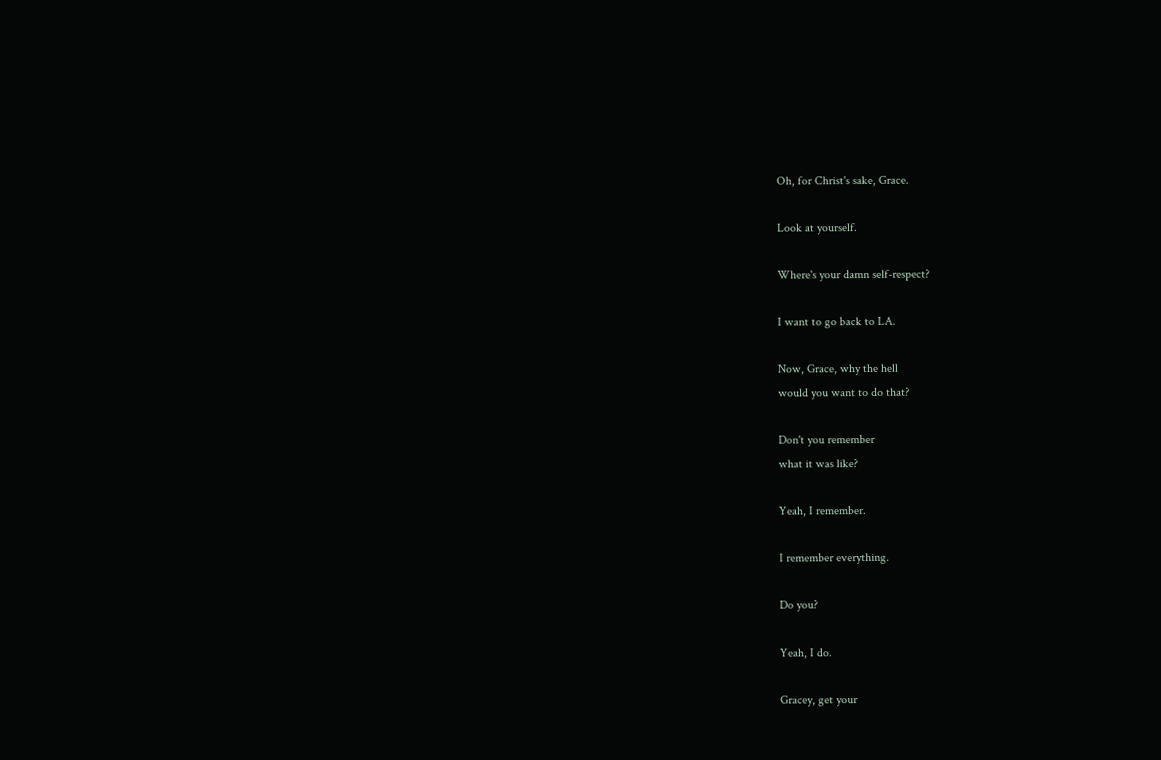Oh, for Christ's sake, Grace.

Look at yourself.

Where's your damn self-respect?

I want to go back to LA.

Now, Grace, why the hell
would you want to do that?

Don't you remember
what it was like?

Yeah, I remember.

I remember everything.

Do you?

Yeah, I do.

Gracey, get your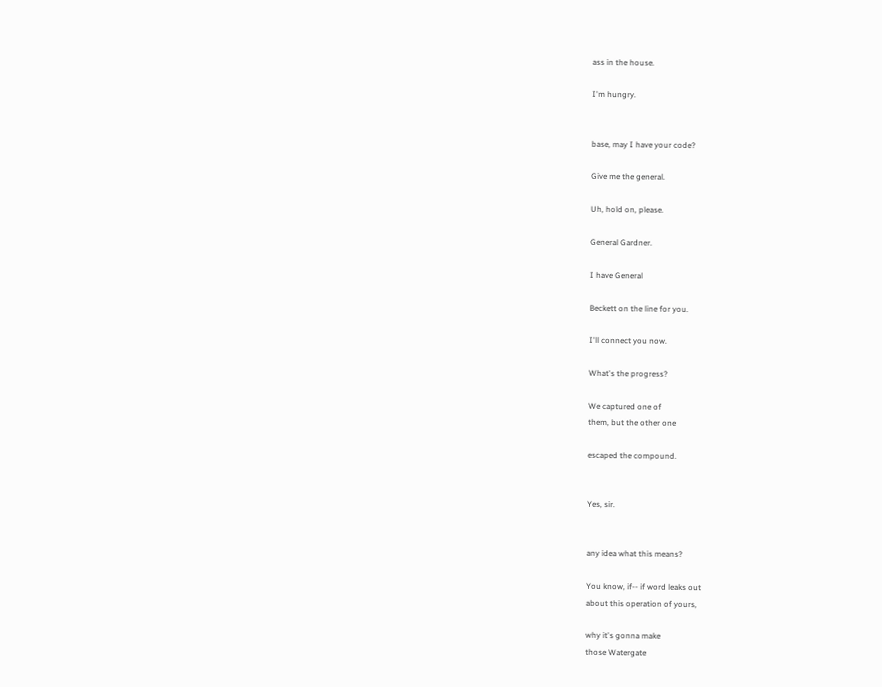ass in the house.

I'm hungry.


base, may I have your code?

Give me the general.

Uh, hold on, please.

General Gardner.

I have General

Beckett on the line for you.

I'll connect you now.

What's the progress?

We captured one of
them, but the other one

escaped the compound.


Yes, sir.


any idea what this means?

You know, if-- if word leaks out
about this operation of yours,

why it's gonna make
those Watergate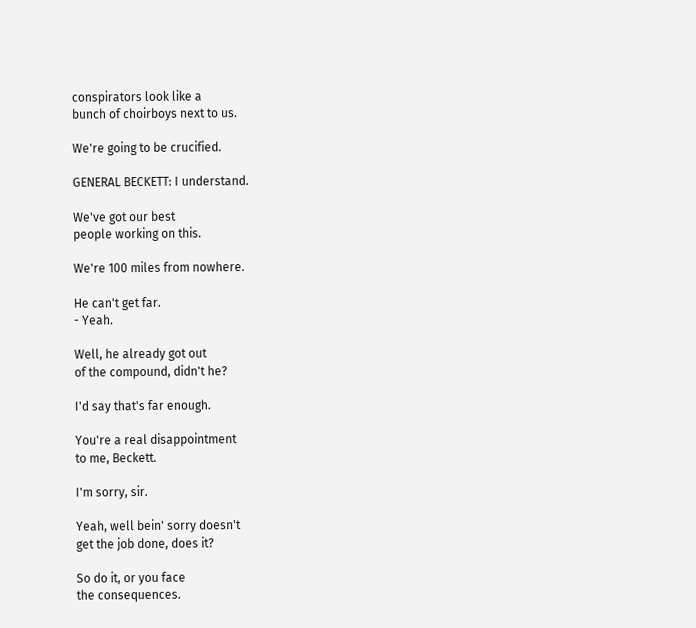conspirators look like a
bunch of choirboys next to us.

We're going to be crucified.

GENERAL BECKETT: I understand.

We've got our best
people working on this.

We're 100 miles from nowhere.

He can't get far.
- Yeah.

Well, he already got out
of the compound, didn't he?

I'd say that's far enough.

You're a real disappointment
to me, Beckett.

I'm sorry, sir.

Yeah, well bein' sorry doesn't
get the job done, does it?

So do it, or you face
the consequences.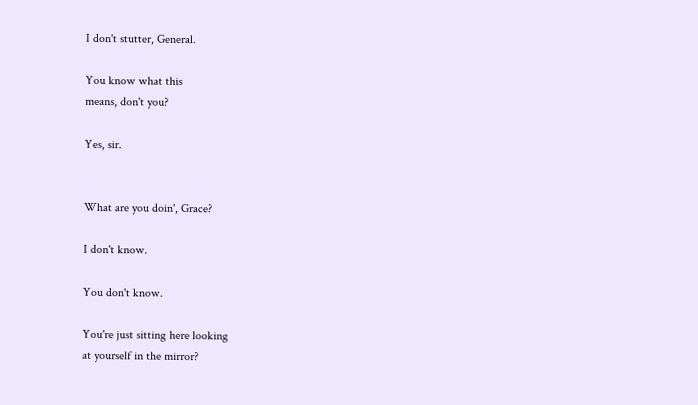I don't stutter, General.

You know what this
means, don't you?

Yes, sir.


What are you doin', Grace?

I don't know.

You don't know.

You're just sitting here looking
at yourself in the mirror?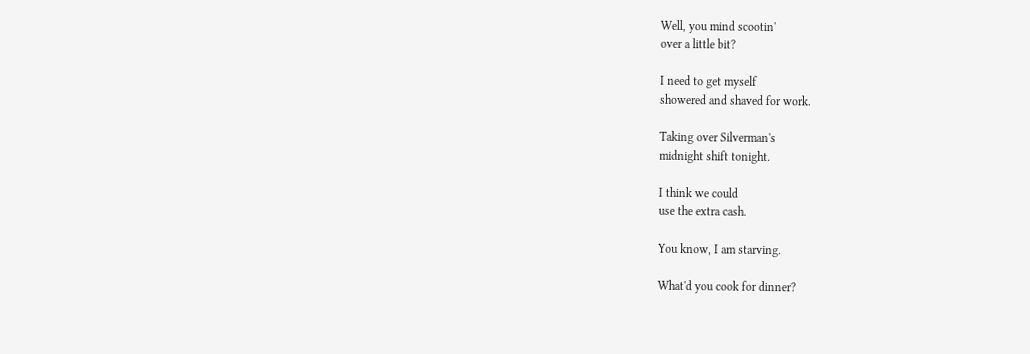Well, you mind scootin'
over a little bit?

I need to get myself
showered and shaved for work.

Taking over Silverman's
midnight shift tonight.

I think we could
use the extra cash.

You know, I am starving.

What'd you cook for dinner?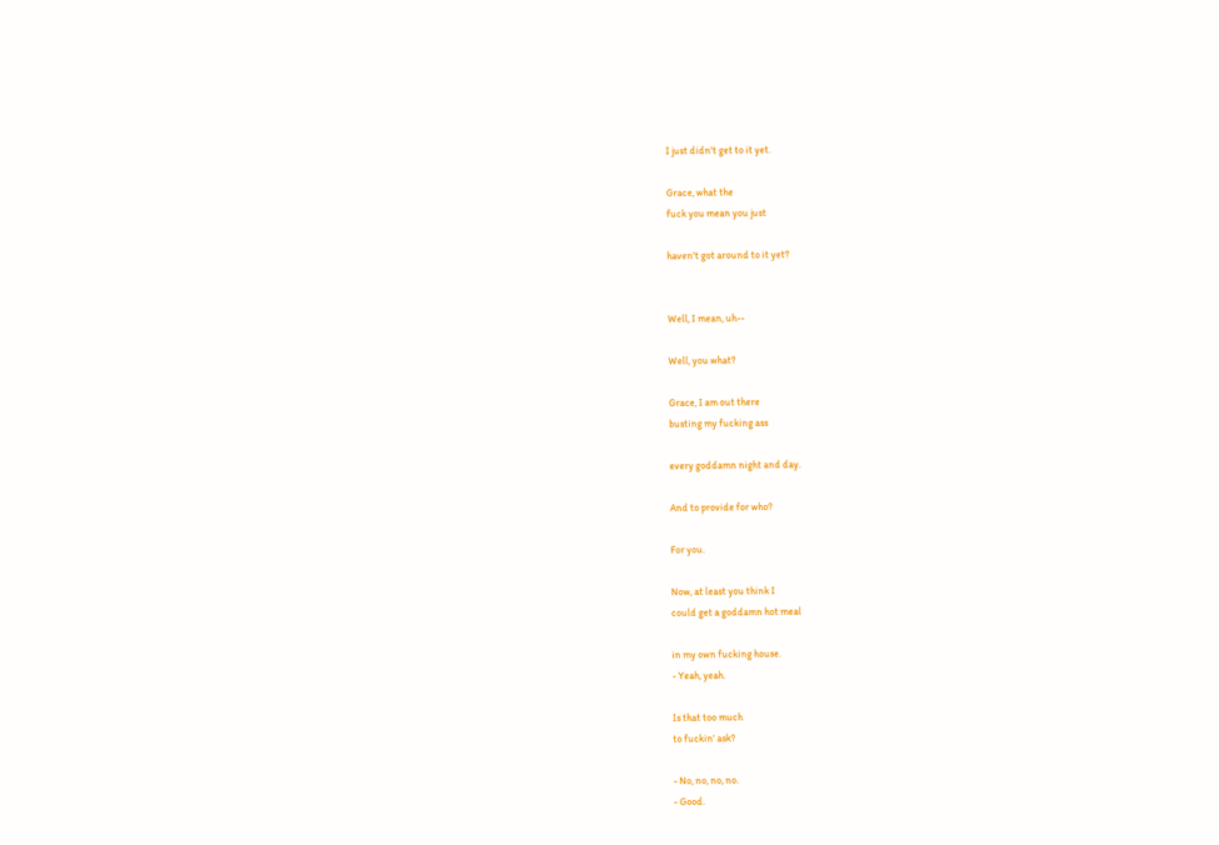I just didn't get to it yet.

Grace, what the
fuck you mean you just

haven't got around to it yet?


Well, I mean, uh--

Well, you what?

Grace, I am out there
busting my fucking ass

every goddamn night and day.

And to provide for who?

For you.

Now, at least you think I
could get a goddamn hot meal

in my own fucking house.
- Yeah, yeah.

Is that too much
to fuckin' ask?

- No, no, no, no.
- Good.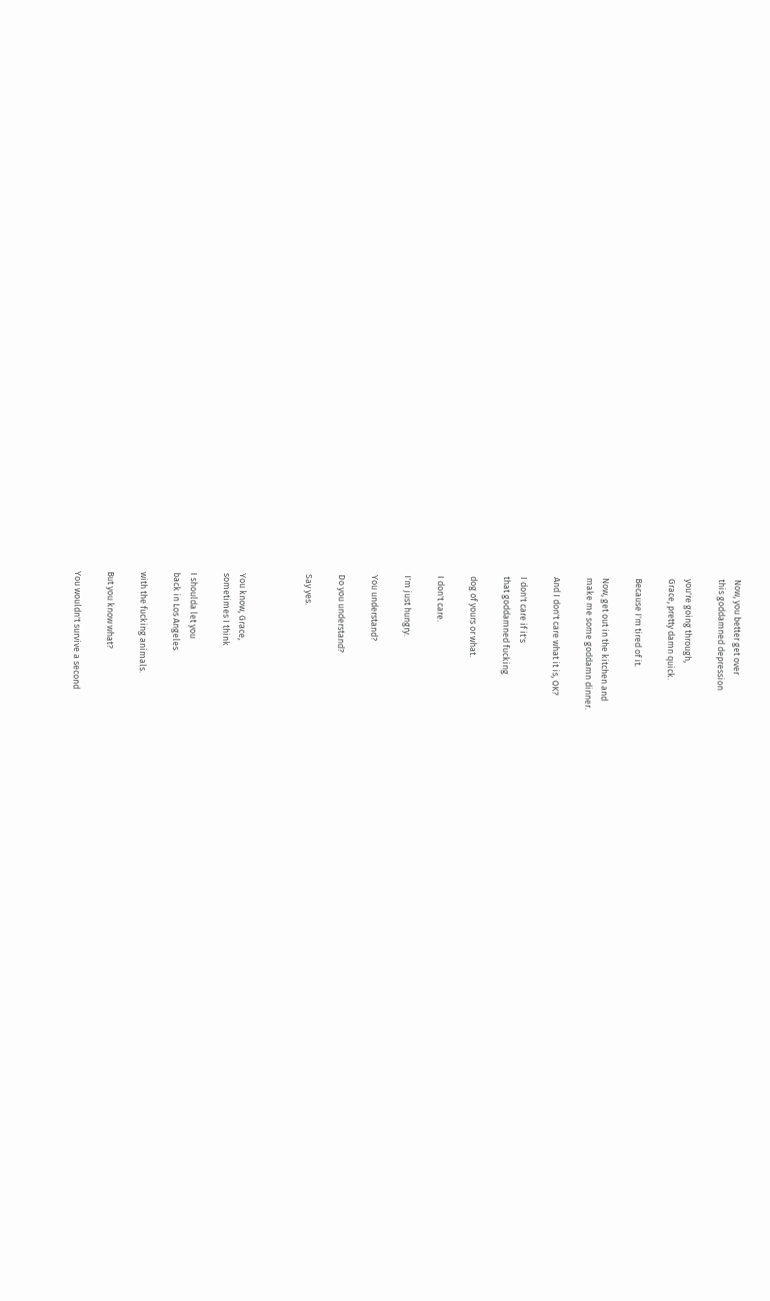Now, you better get over
this goddamned depression

you're going through,
Grace, pretty damn quick.

Because I'm tired of it.

Now, get out in the kitchen and
make me some goddamn dinner.

And I don't care what it is, OK?

I don't care if it's
that goddamned fucking

dog of yours or what.

I don't care.

I'm just hungry.

You understand?

Do you understand?

Say yes.



You know, Grace,
sometimes I think

I shoulda let you
back in Los Angeles

with the fucking animals.

But you know what?

You wouldn't survive a second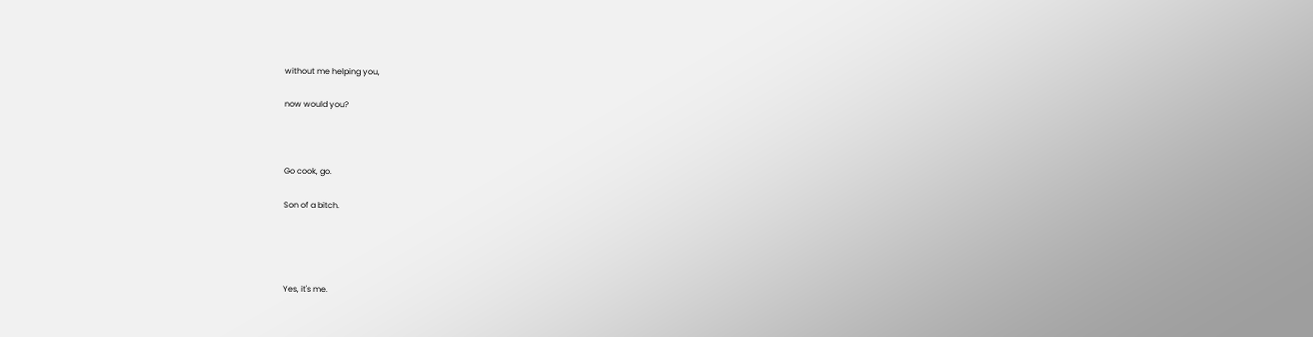without me helping you,

now would you?



Go cook, go.

Son of a bitch.




Yes, it's me.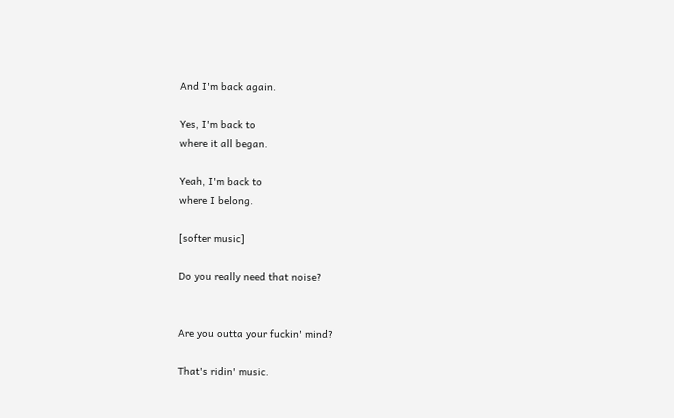And I'm back again.

Yes, I'm back to
where it all began.

Yeah, I'm back to
where I belong.

[softer music]

Do you really need that noise?


Are you outta your fuckin' mind?

That's ridin' music.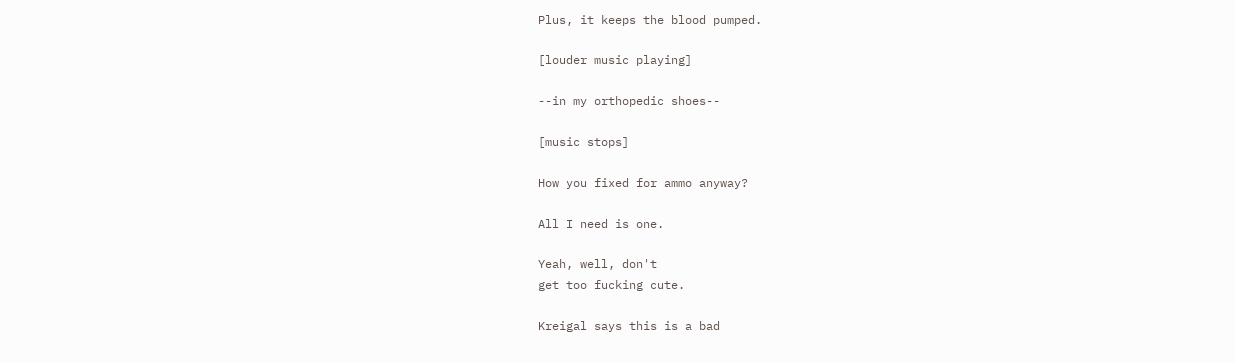Plus, it keeps the blood pumped.

[louder music playing]

--in my orthopedic shoes--

[music stops]

How you fixed for ammo anyway?

All I need is one.

Yeah, well, don't
get too fucking cute.

Kreigal says this is a bad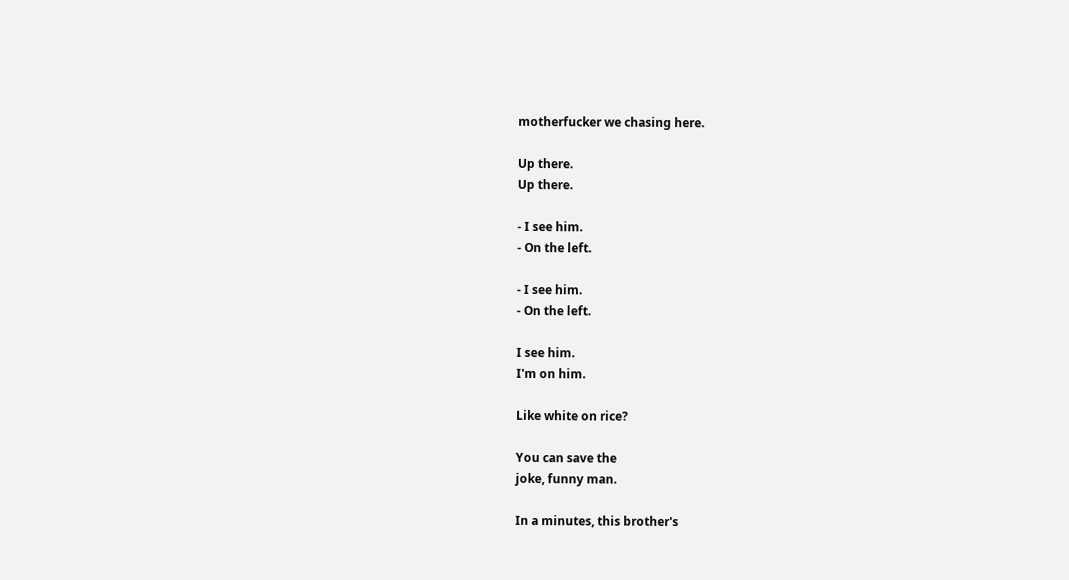motherfucker we chasing here.

Up there.
Up there.

- I see him.
- On the left.

- I see him.
- On the left.

I see him.
I'm on him.

Like white on rice?

You can save the
joke, funny man.

In a minutes, this brother's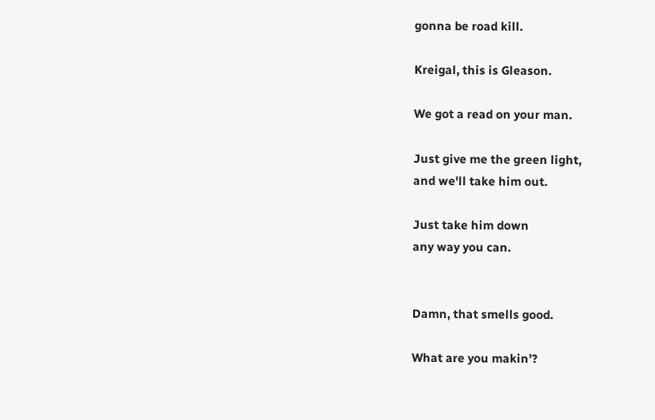gonna be road kill.

Kreigal, this is Gleason.

We got a read on your man.

Just give me the green light,
and we'll take him out.

Just take him down
any way you can.


Damn, that smells good.

What are you makin'?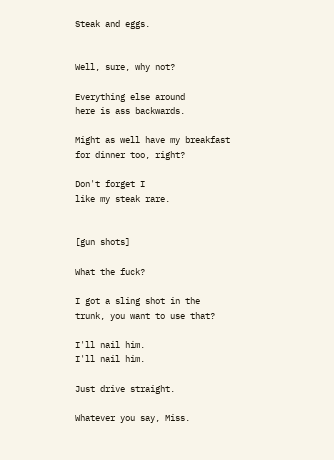Steak and eggs.


Well, sure, why not?

Everything else around
here is ass backwards.

Might as well have my breakfast
for dinner too, right?

Don't forget I
like my steak rare.


[gun shots]

What the fuck?

I got a sling shot in the
trunk, you want to use that?

I'll nail him.
I'll nail him.

Just drive straight.

Whatever you say, Miss.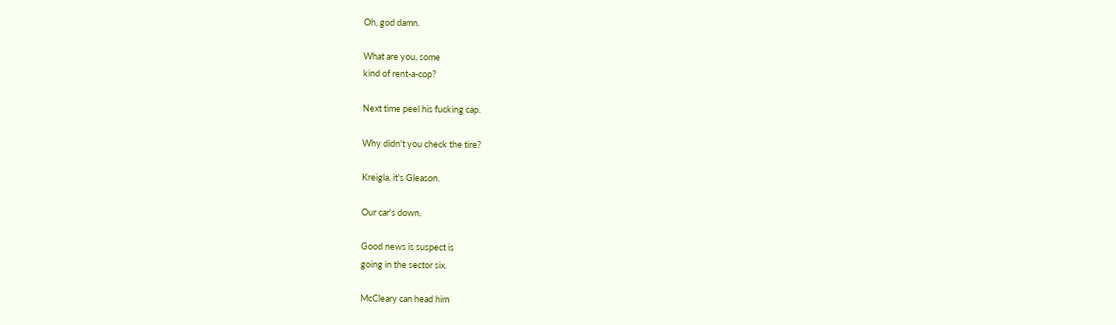Oh, god damn.

What are you, some
kind of rent-a-cop?

Next time peel his fucking cap.

Why didn't you check the tire?

Kreigla, it's Gleason.

Our car's down.

Good news is suspect is
going in the sector six.

McCleary can head him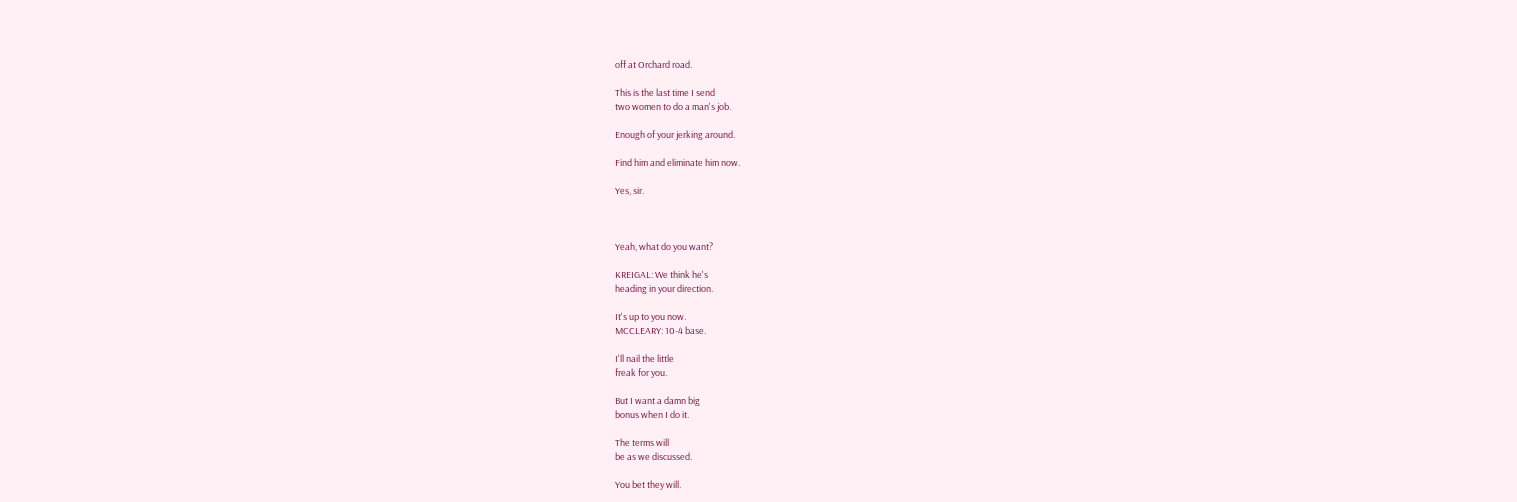off at Orchard road.

This is the last time I send
two women to do a man's job.

Enough of your jerking around.

Find him and eliminate him now.

Yes, sir.



Yeah, what do you want?

KREIGAL: We think he's
heading in your direction.

It's up to you now.
MCCLEARY: 10-4 base.

I'll nail the little
freak for you.

But I want a damn big
bonus when I do it.

The terms will
be as we discussed.

You bet they will.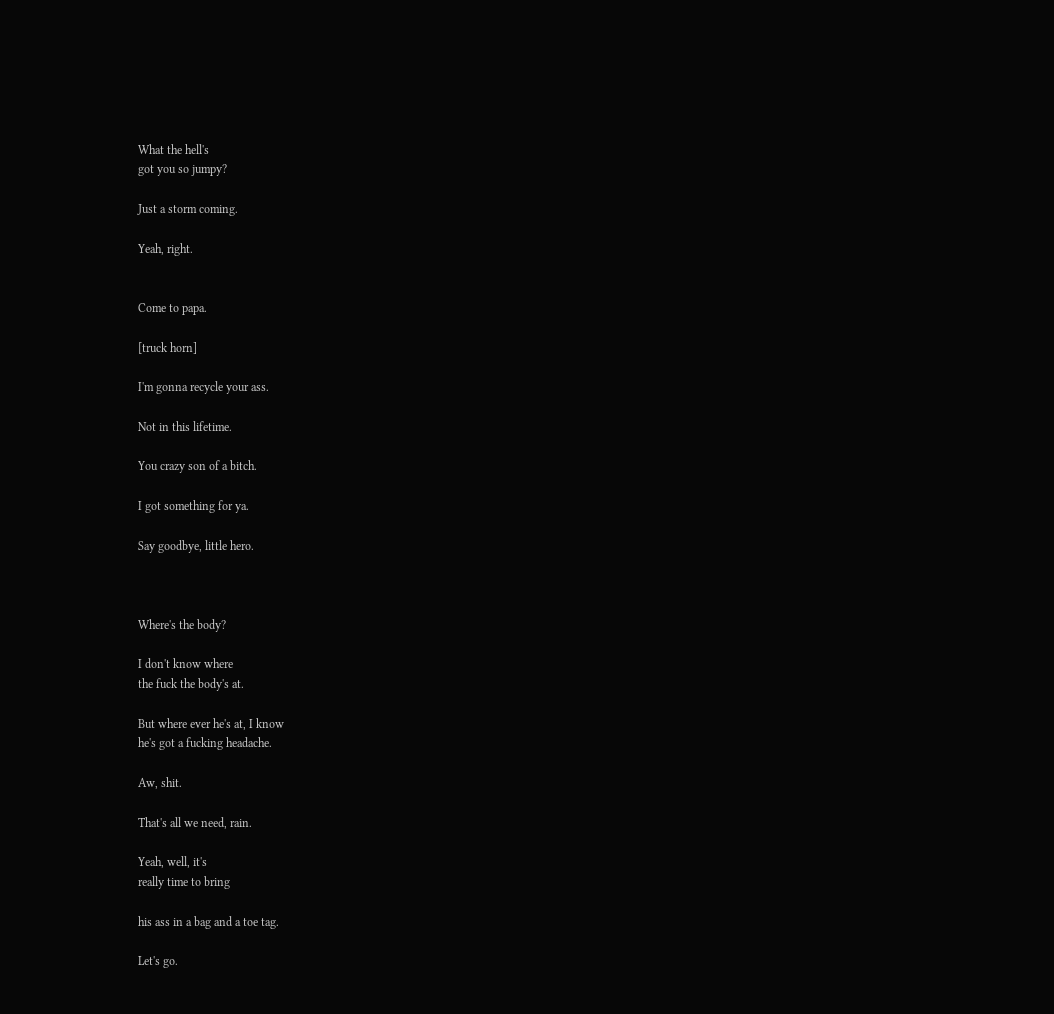What the hell's
got you so jumpy?

Just a storm coming.

Yeah, right.


Come to papa.

[truck horn]

I'm gonna recycle your ass.

Not in this lifetime.

You crazy son of a bitch.

I got something for ya.

Say goodbye, little hero.



Where's the body?

I don't know where
the fuck the body's at.

But where ever he's at, I know
he's got a fucking headache.

Aw, shit.

That's all we need, rain.

Yeah, well, it's
really time to bring

his ass in a bag and a toe tag.

Let's go.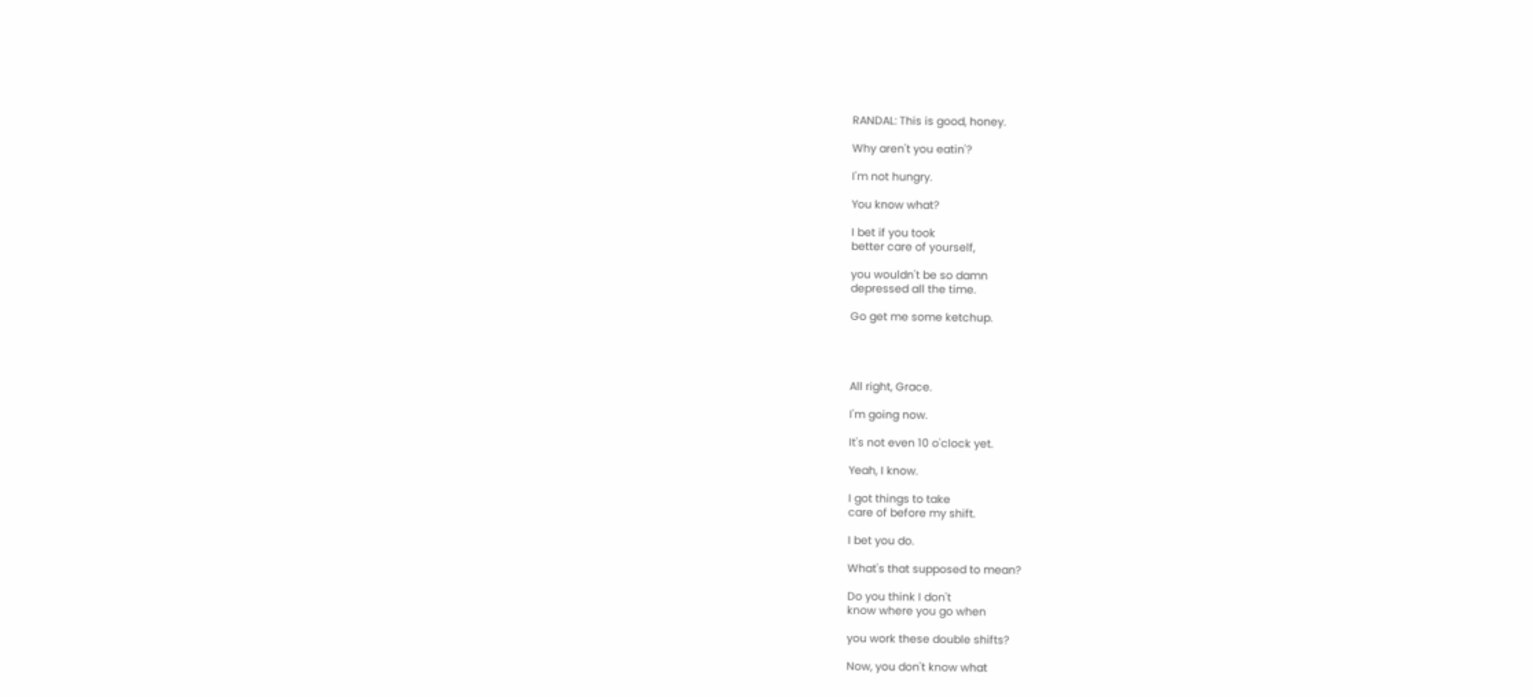RANDAL: This is good, honey.

Why aren't you eatin'?

I'm not hungry.

You know what?

I bet if you took
better care of yourself,

you wouldn't be so damn
depressed all the time.

Go get me some ketchup.




All right, Grace.

I'm going now.

It's not even 10 o'clock yet.

Yeah, I know.

I got things to take
care of before my shift.

I bet you do.

What's that supposed to mean?

Do you think I don't
know where you go when

you work these double shifts?

Now, you don't know what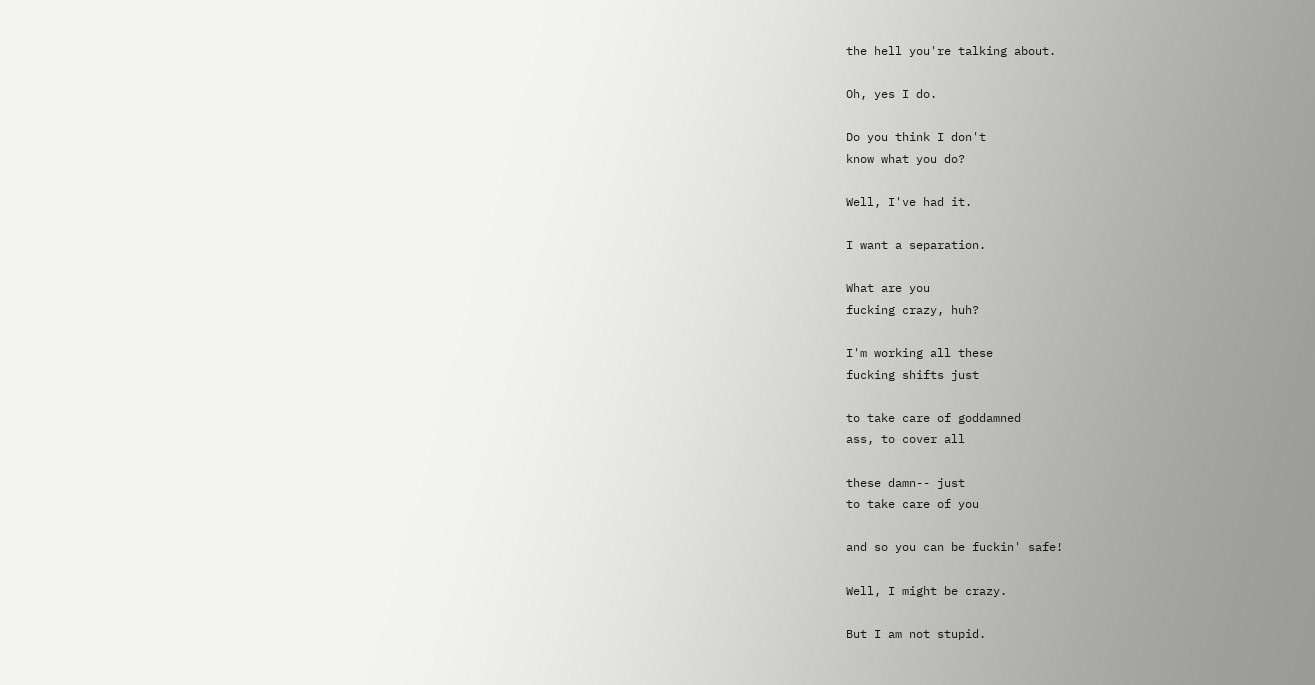the hell you're talking about.

Oh, yes I do.

Do you think I don't
know what you do?

Well, I've had it.

I want a separation.

What are you
fucking crazy, huh?

I'm working all these
fucking shifts just

to take care of goddamned
ass, to cover all

these damn-- just
to take care of you

and so you can be fuckin' safe!

Well, I might be crazy.

But I am not stupid.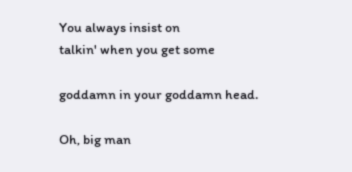You always insist on
talkin' when you get some

goddamn in your goddamn head.

Oh, big man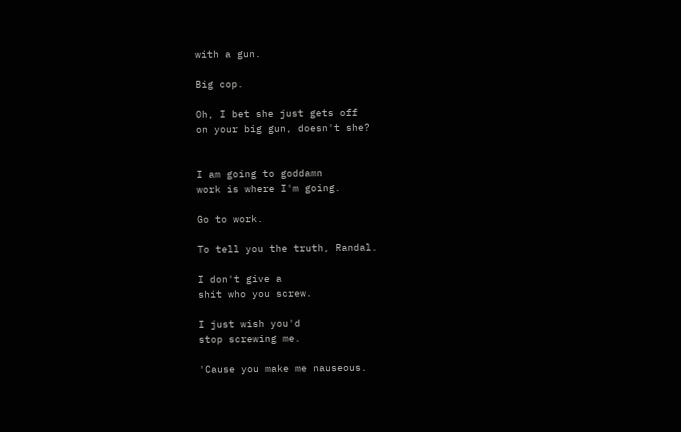with a gun.

Big cop.

Oh, I bet she just gets off
on your big gun, doesn't she?


I am going to goddamn
work is where I'm going.

Go to work.

To tell you the truth, Randal.

I don't give a
shit who you screw.

I just wish you'd
stop screwing me.

'Cause you make me nauseous.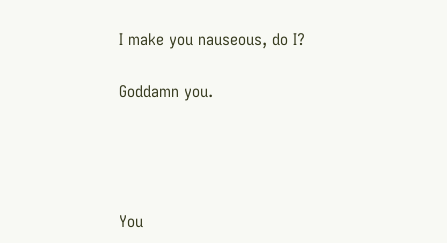I make you nauseous, do I?

Goddamn you.




You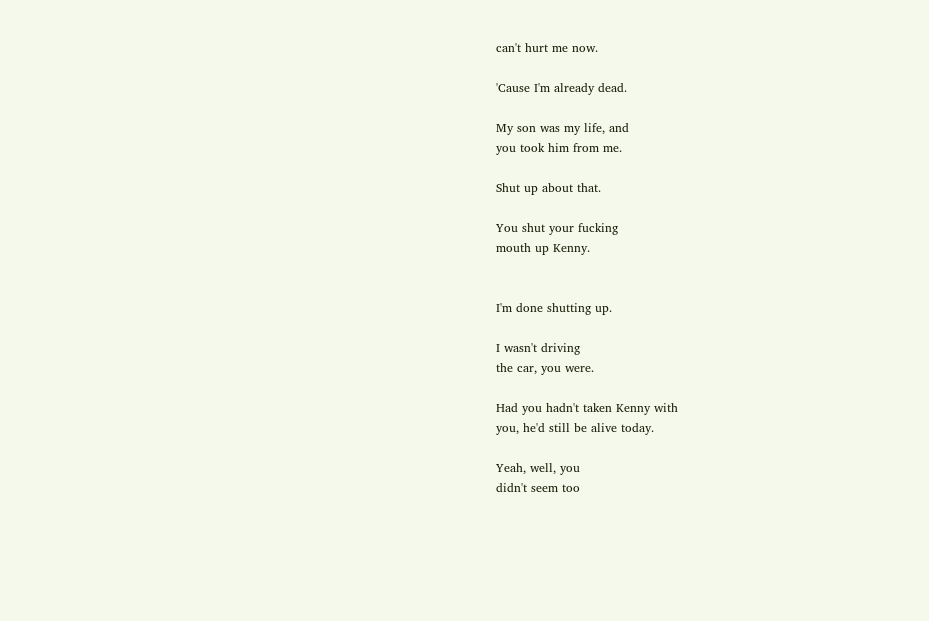can't hurt me now.

'Cause I'm already dead.

My son was my life, and
you took him from me.

Shut up about that.

You shut your fucking
mouth up Kenny.


I'm done shutting up.

I wasn't driving
the car, you were.

Had you hadn't taken Kenny with
you, he'd still be alive today.

Yeah, well, you
didn't seem too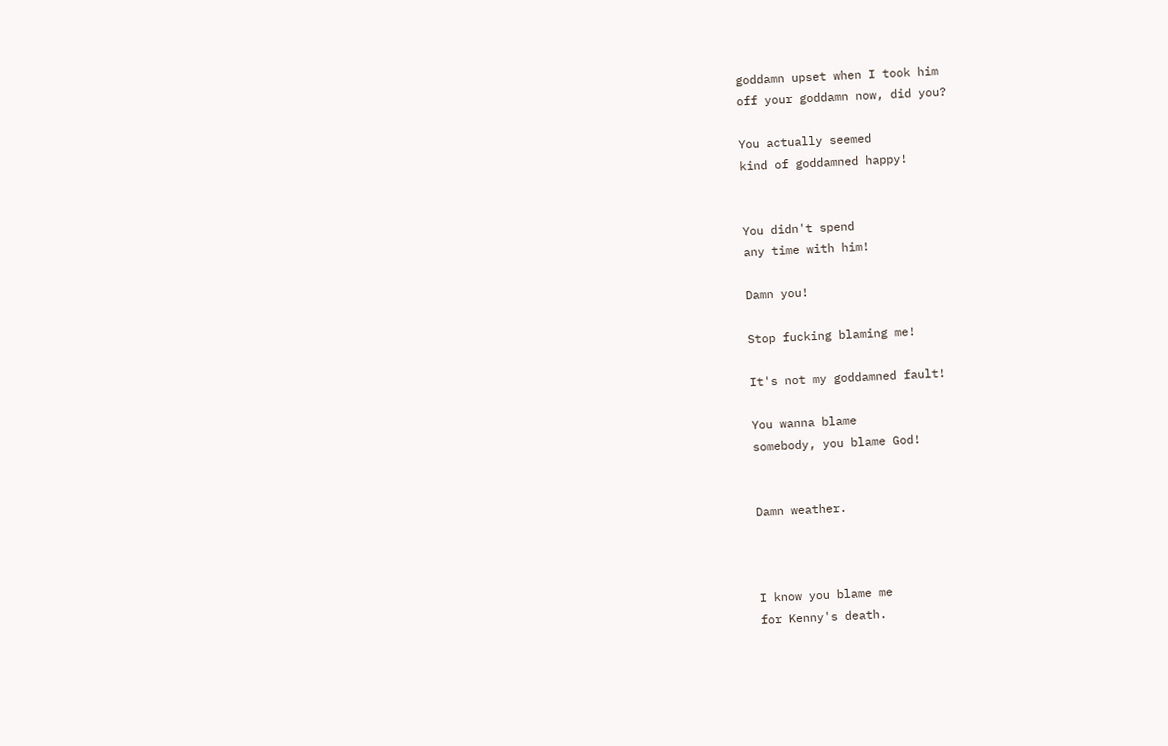goddamn upset when I took him
off your goddamn now, did you?

You actually seemed
kind of goddamned happy!


You didn't spend
any time with him!

Damn you!

Stop fucking blaming me!

It's not my goddamned fault!

You wanna blame
somebody, you blame God!


Damn weather.



I know you blame me
for Kenny's death.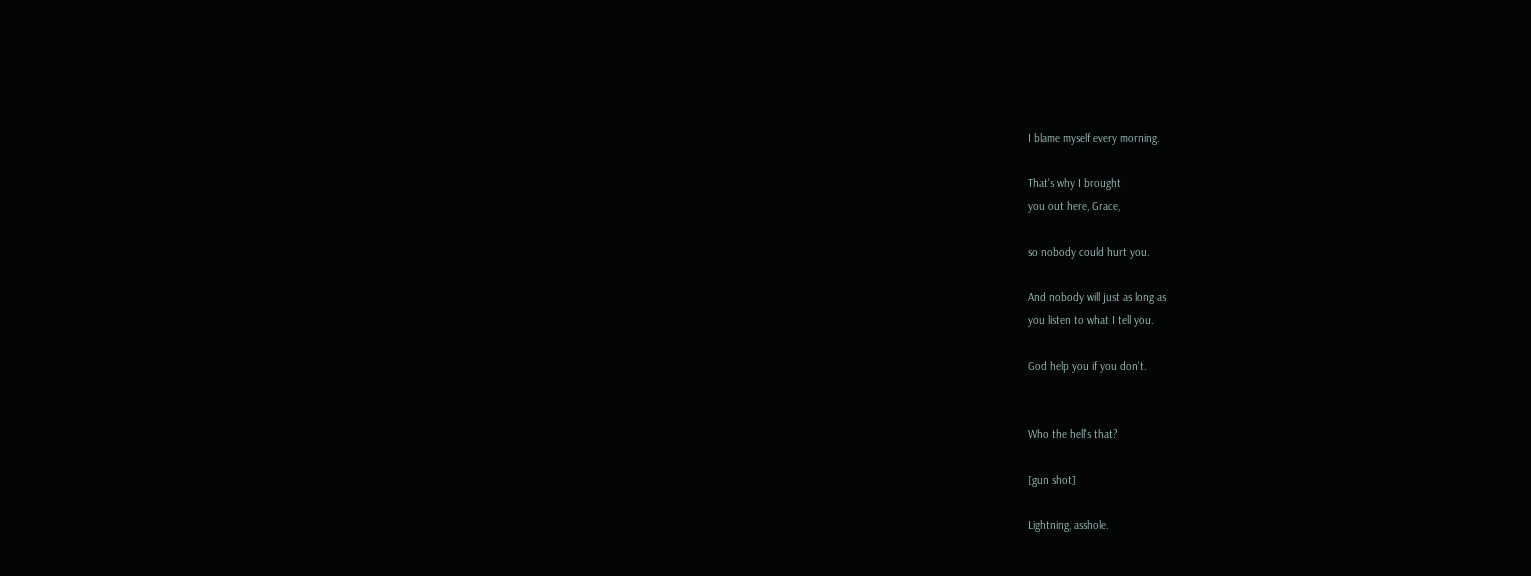I blame myself every morning.

That's why I brought
you out here, Grace,

so nobody could hurt you.

And nobody will just as long as
you listen to what I tell you.

God help you if you don't.


Who the hell's that?

[gun shot]

Lightning, asshole.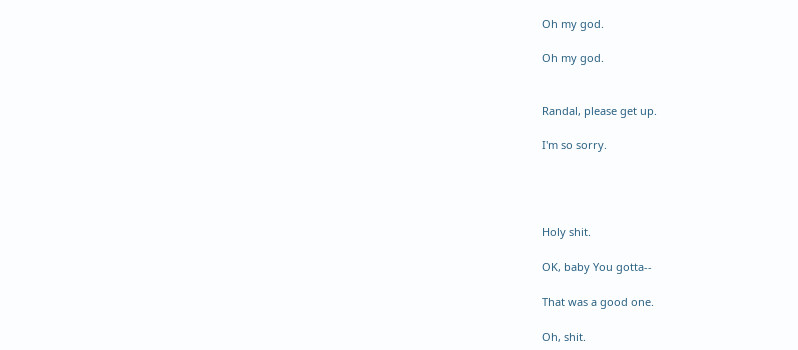Oh my god.

Oh my god.


Randal, please get up.

I'm so sorry.




Holy shit.

OK, baby You gotta--

That was a good one.

Oh, shit.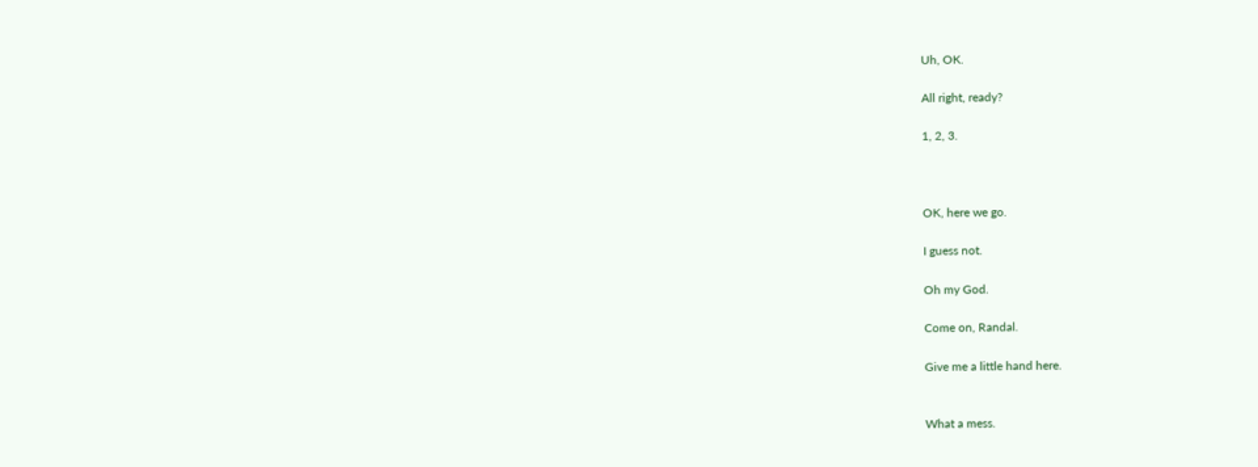Uh, OK.

All right, ready?

1, 2, 3.



OK, here we go.

I guess not.

Oh my God.

Come on, Randal.

Give me a little hand here.


What a mess.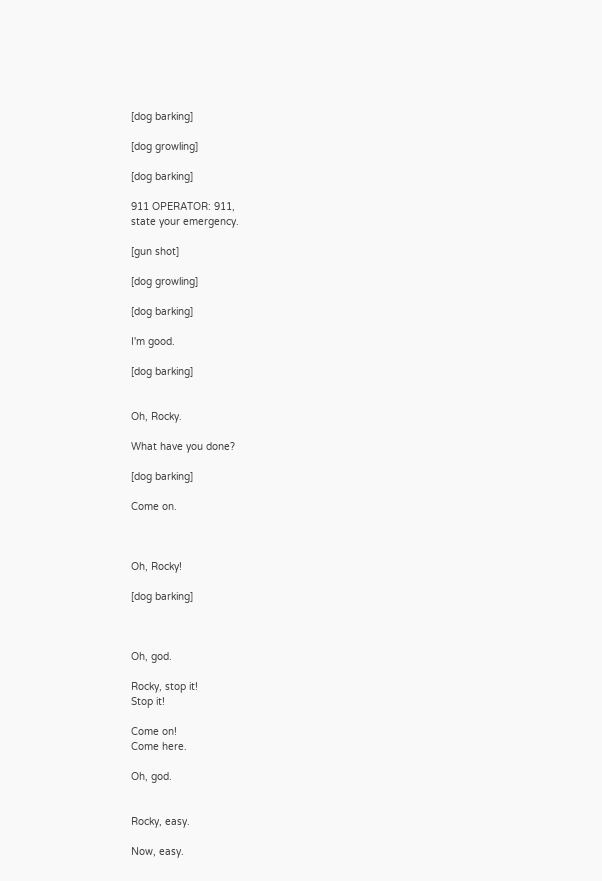[dog barking]

[dog growling]

[dog barking]

911 OPERATOR: 911,
state your emergency.

[gun shot]

[dog growling]

[dog barking]

I'm good.

[dog barking]


Oh, Rocky.

What have you done?

[dog barking]

Come on.



Oh, Rocky!

[dog barking]



Oh, god.

Rocky, stop it!
Stop it!

Come on!
Come here.

Oh, god.


Rocky, easy.

Now, easy.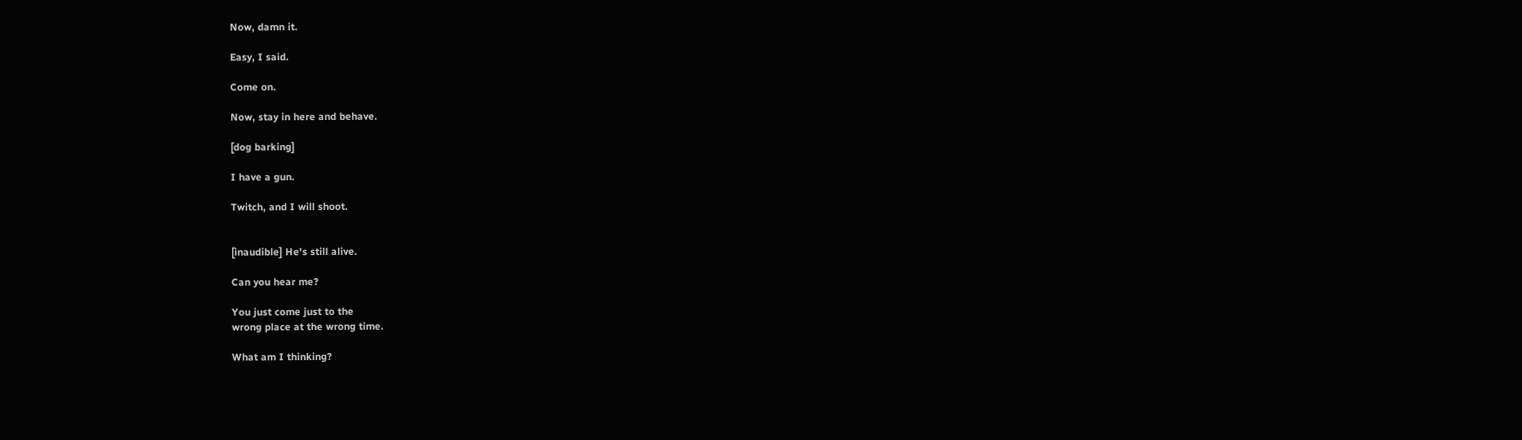Now, damn it.

Easy, I said.

Come on.

Now, stay in here and behave.

[dog barking]

I have a gun.

Twitch, and I will shoot.


[inaudible] He's still alive.

Can you hear me?

You just come just to the
wrong place at the wrong time.

What am I thinking?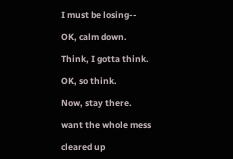I must be losing--

OK, calm down.

Think, I gotta think.

OK, so think.

Now, stay there.

want the whole mess

cleared up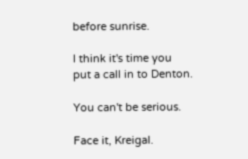before sunrise.

I think it's time you
put a call in to Denton.

You can't be serious.

Face it, Kreigal.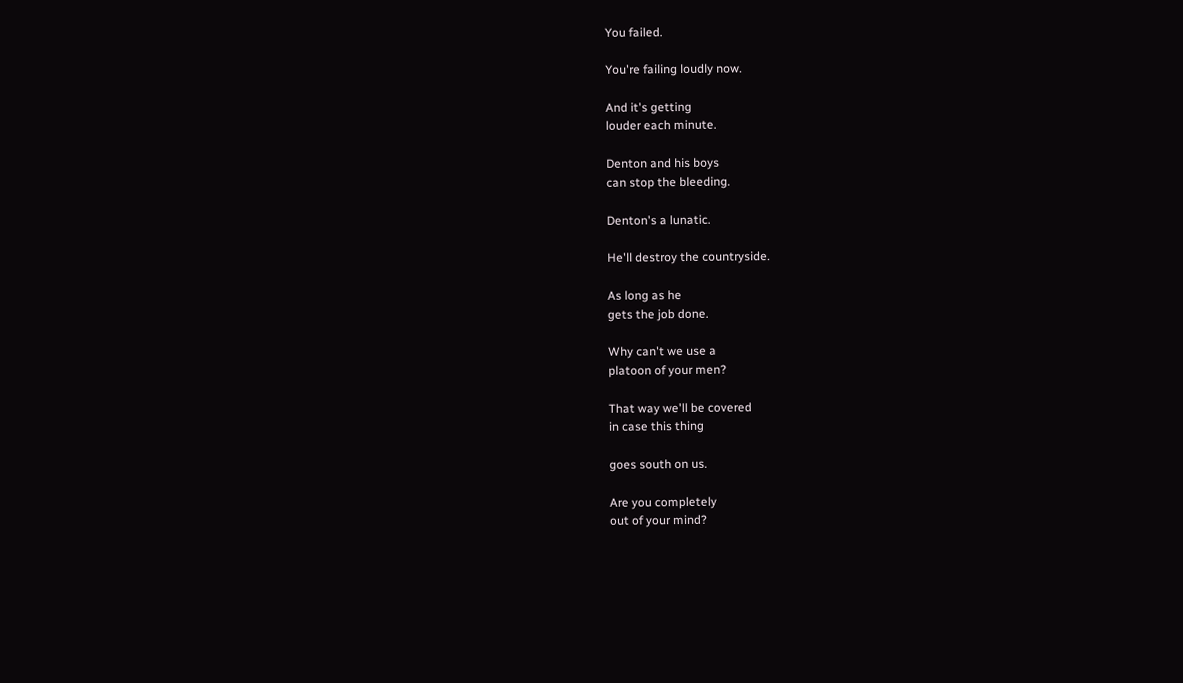You failed.

You're failing loudly now.

And it's getting
louder each minute.

Denton and his boys
can stop the bleeding.

Denton's a lunatic.

He'll destroy the countryside.

As long as he
gets the job done.

Why can't we use a
platoon of your men?

That way we'll be covered
in case this thing

goes south on us.

Are you completely
out of your mind?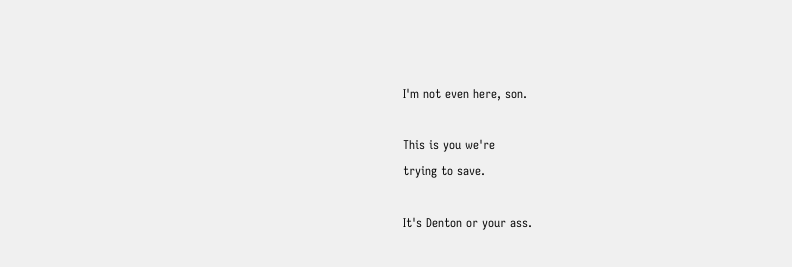I'm not even here, son.

This is you we're
trying to save.

It's Denton or your ass.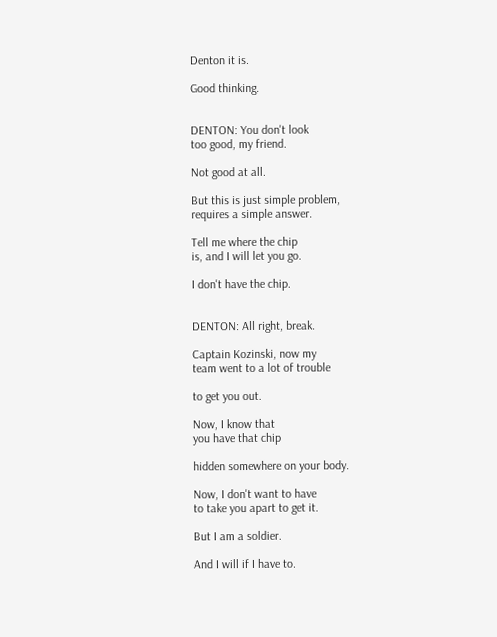Denton it is.

Good thinking.


DENTON: You don't look
too good, my friend.

Not good at all.

But this is just simple problem,
requires a simple answer.

Tell me where the chip
is, and I will let you go.

I don't have the chip.


DENTON: All right, break.

Captain Kozinski, now my
team went to a lot of trouble

to get you out.

Now, I know that
you have that chip

hidden somewhere on your body.

Now, I don't want to have
to take you apart to get it.

But I am a soldier.

And I will if I have to.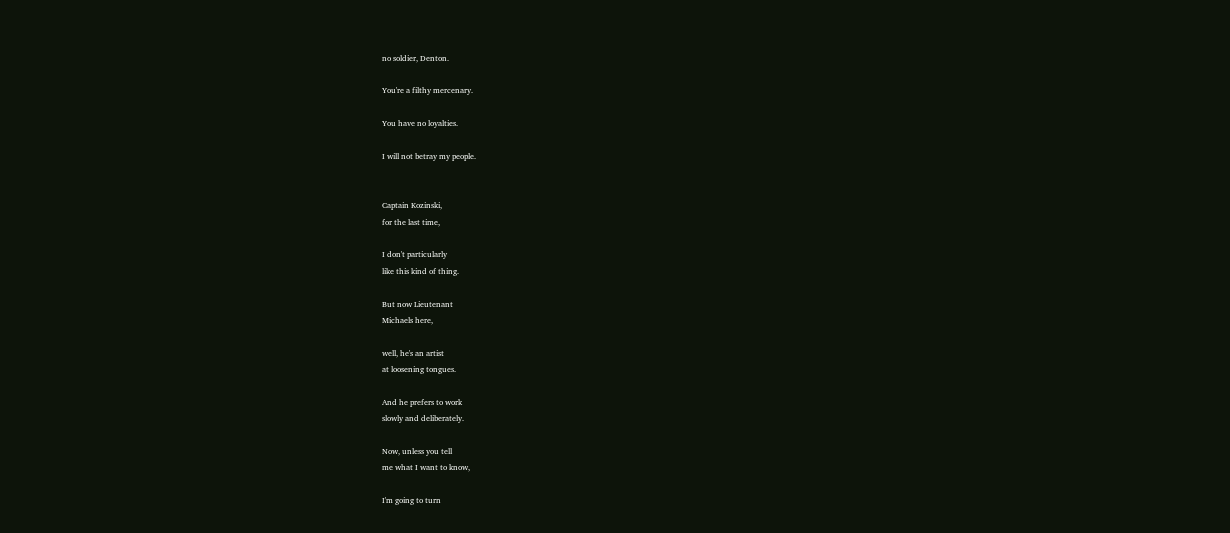no soldier, Denton.

You're a filthy mercenary.

You have no loyalties.

I will not betray my people.


Captain Kozinski,
for the last time,

I don't particularly
like this kind of thing.

But now Lieutenant
Michaels here,

well, he's an artist
at loosening tongues.

And he prefers to work
slowly and deliberately.

Now, unless you tell
me what I want to know,

I'm going to turn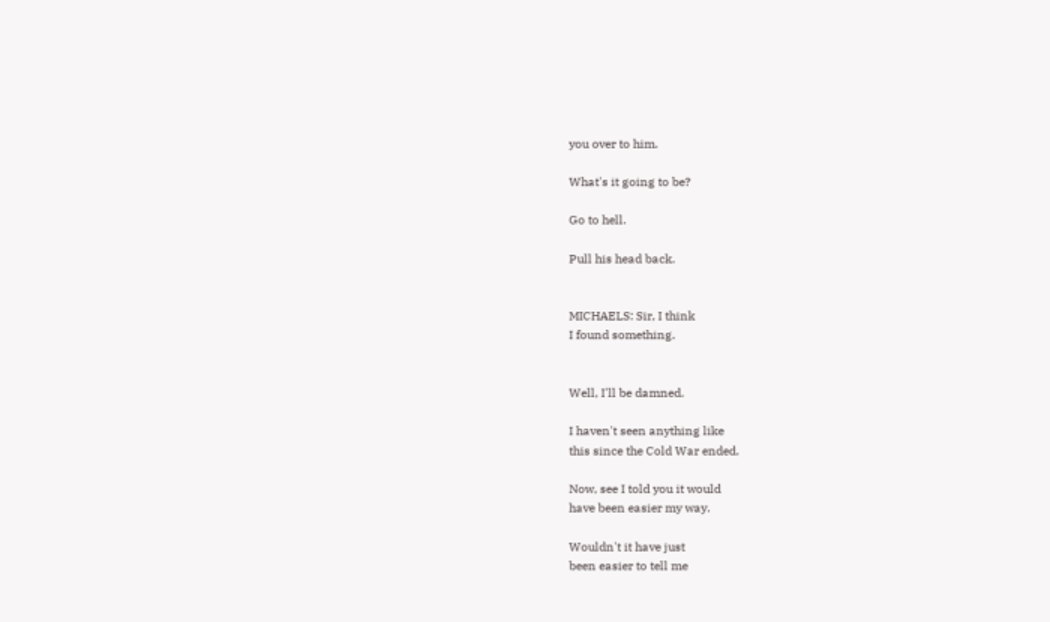you over to him.

What's it going to be?

Go to hell.

Pull his head back.


MICHAELS: Sir, I think
I found something.


Well, I'll be damned.

I haven't seen anything like
this since the Cold War ended.

Now, see I told you it would
have been easier my way.

Wouldn't it have just
been easier to tell me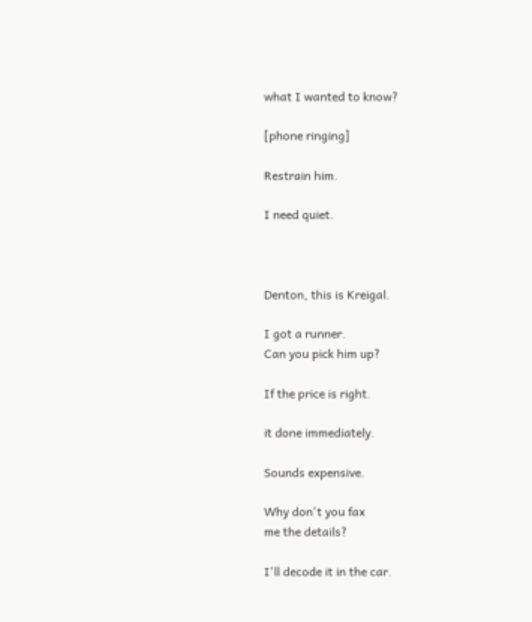what I wanted to know?

[phone ringing]

Restrain him.

I need quiet.



Denton, this is Kreigal.

I got a runner.
Can you pick him up?

If the price is right.

it done immediately.

Sounds expensive.

Why don't you fax
me the details?

I'll decode it in the car.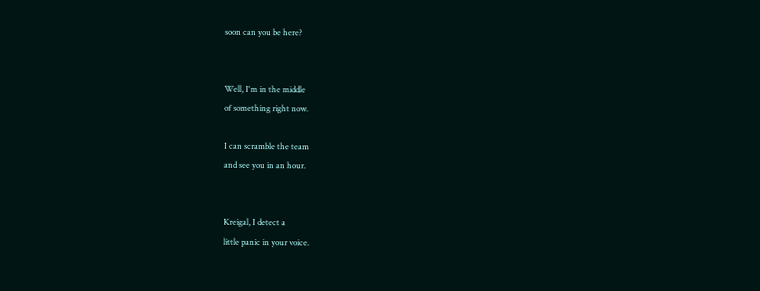soon can you be here?


Well, I'm in the middle
of something right now.

I can scramble the team
and see you in an hour.


Kreigal, I detect a
little panic in your voice.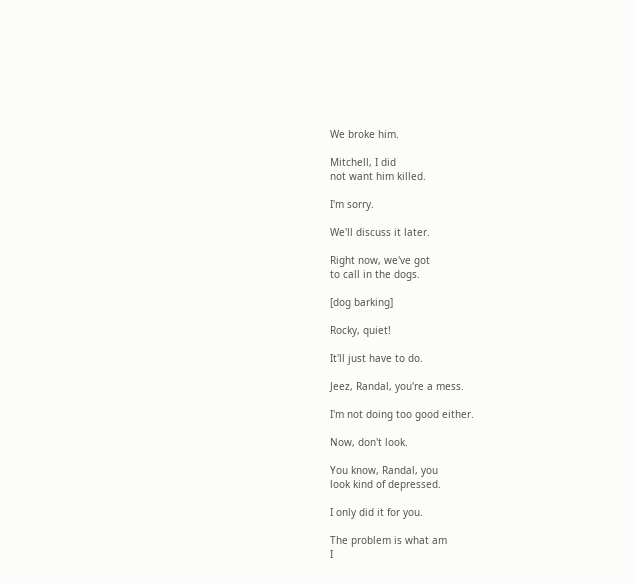We broke him.

Mitchell, I did
not want him killed.

I'm sorry.

We'll discuss it later.

Right now, we've got
to call in the dogs.

[dog barking]

Rocky, quiet!

It'll just have to do.

Jeez, Randal, you're a mess.

I'm not doing too good either.

Now, don't look.

You know, Randal, you
look kind of depressed.

I only did it for you.

The problem is what am
I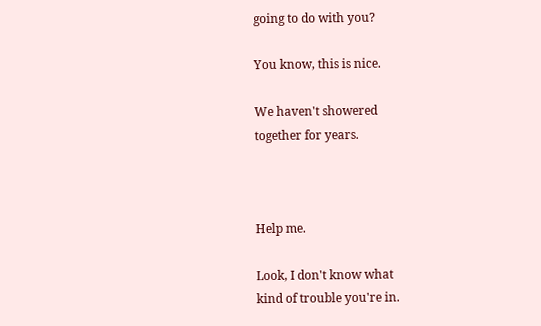going to do with you?

You know, this is nice.

We haven't showered
together for years.



Help me.

Look, I don't know what
kind of trouble you're in.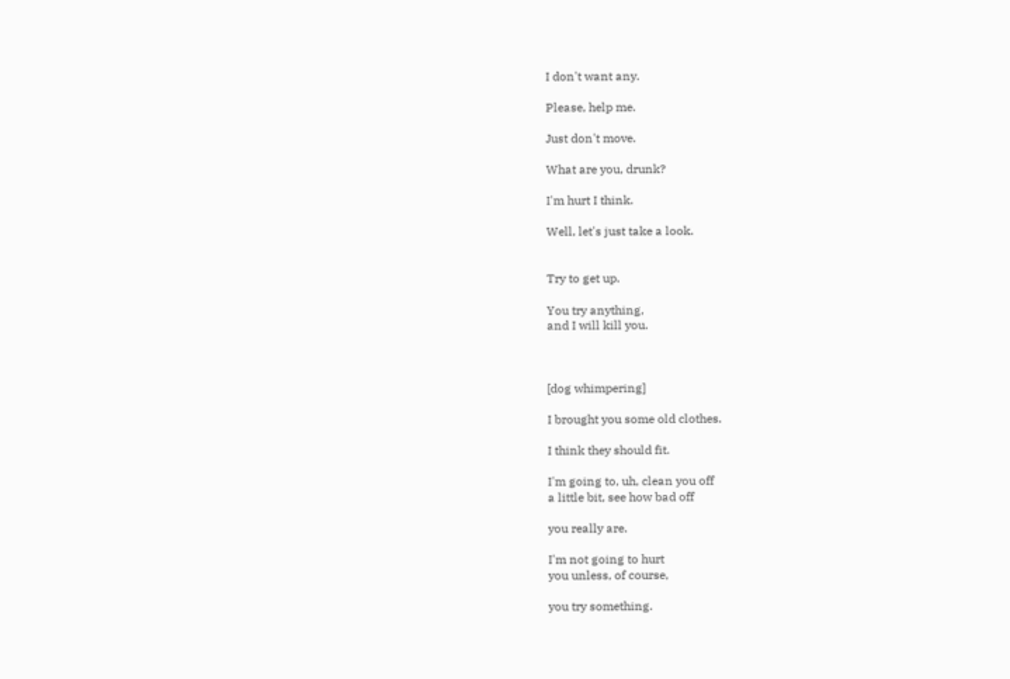I don't want any.

Please, help me.

Just don't move.

What are you, drunk?

I'm hurt I think.

Well, let's just take a look.


Try to get up.

You try anything,
and I will kill you.



[dog whimpering]

I brought you some old clothes.

I think they should fit.

I'm going to, uh, clean you off
a little bit, see how bad off

you really are.

I'm not going to hurt
you unless, of course,

you try something.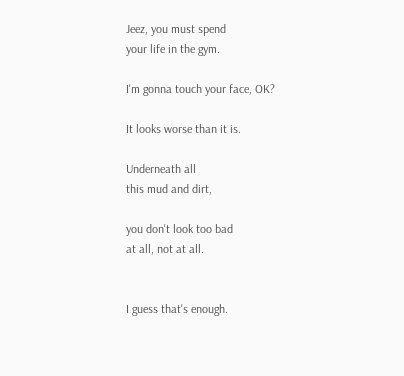Jeez, you must spend
your life in the gym.

I'm gonna touch your face, OK?

It looks worse than it is.

Underneath all
this mud and dirt,

you don't look too bad
at all, not at all.


I guess that's enough.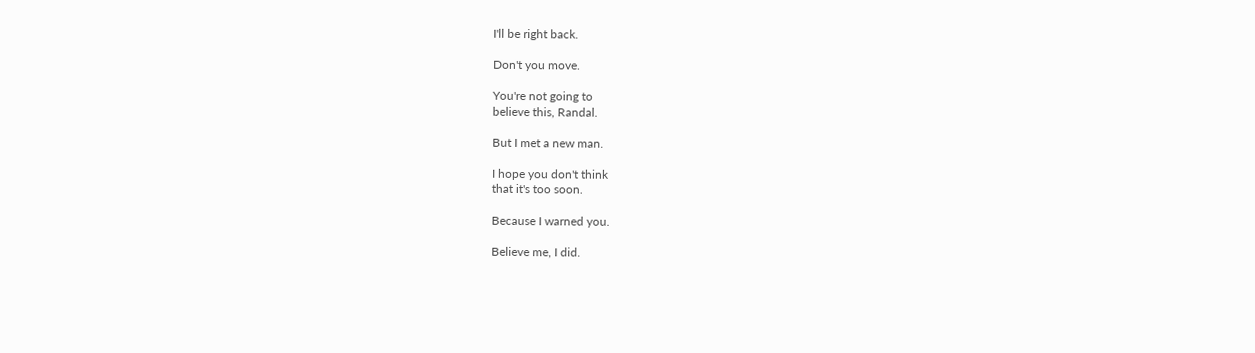I'll be right back.

Don't you move.

You're not going to
believe this, Randal.

But I met a new man.

I hope you don't think
that it's too soon.

Because I warned you.

Believe me, I did.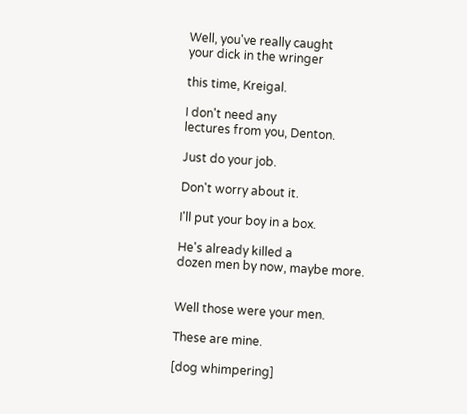Well, you've really caught
your dick in the wringer

this time, Kreigal.

I don't need any
lectures from you, Denton.

Just do your job.

Don't worry about it.

I'll put your boy in a box.

He's already killed a
dozen men by now, maybe more.


Well those were your men.

These are mine.

[dog whimpering]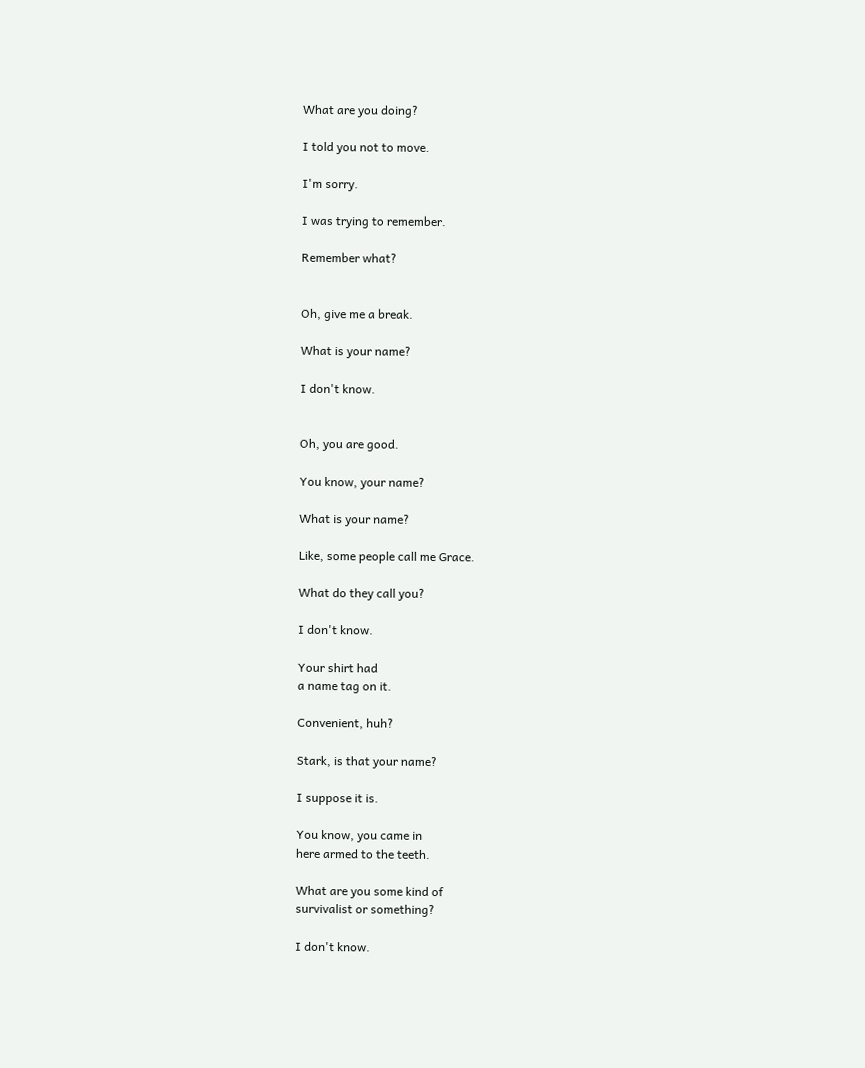What are you doing?

I told you not to move.

I'm sorry.

I was trying to remember.

Remember what?


Oh, give me a break.

What is your name?

I don't know.


Oh, you are good.

You know, your name?

What is your name?

Like, some people call me Grace.

What do they call you?

I don't know.

Your shirt had
a name tag on it.

Convenient, huh?

Stark, is that your name?

I suppose it is.

You know, you came in
here armed to the teeth.

What are you some kind of
survivalist or something?

I don't know.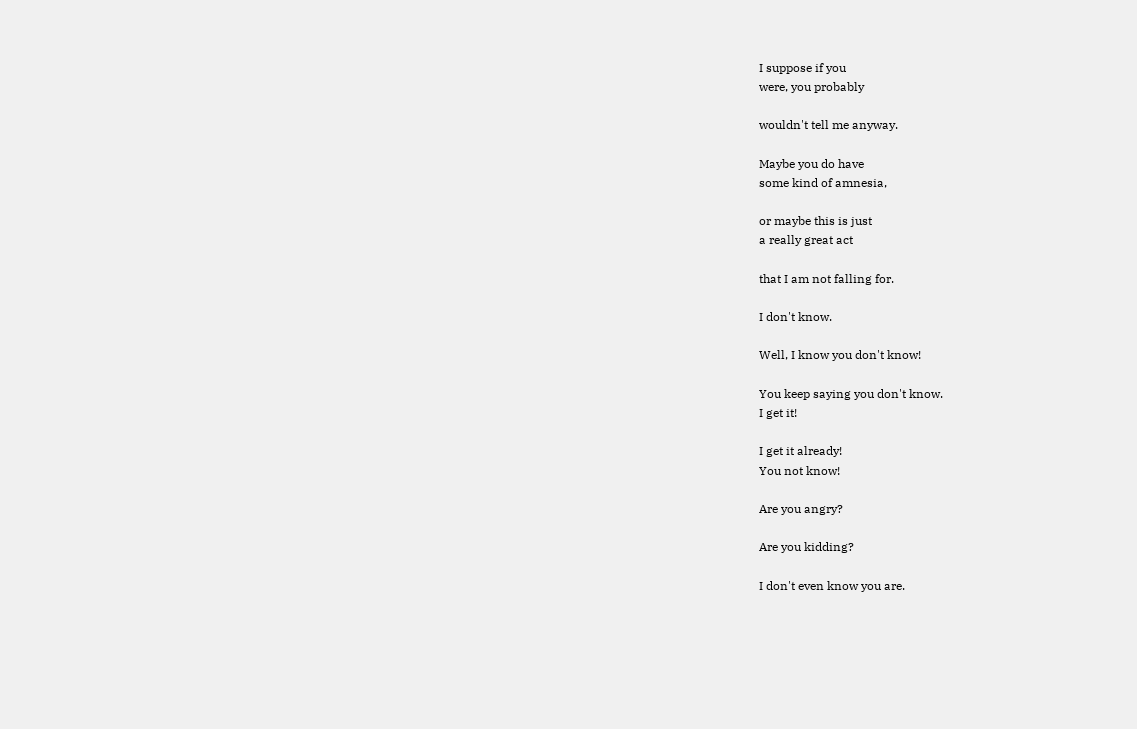I suppose if you
were, you probably

wouldn't tell me anyway.

Maybe you do have
some kind of amnesia,

or maybe this is just
a really great act

that I am not falling for.

I don't know.

Well, I know you don't know!

You keep saying you don't know.
I get it!

I get it already!
You not know!

Are you angry?

Are you kidding?

I don't even know you are.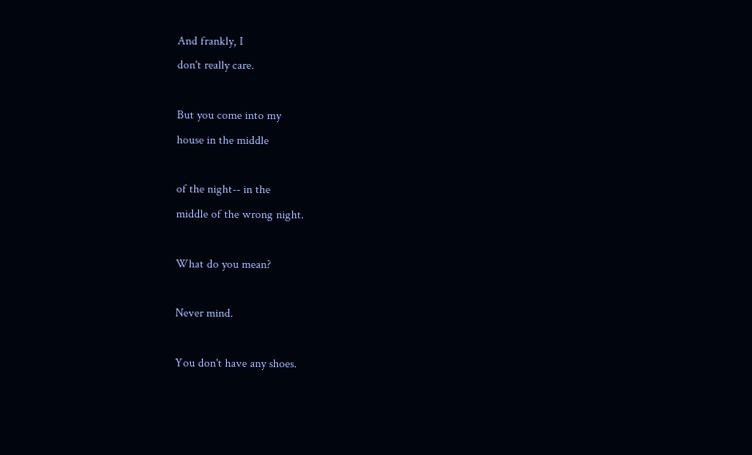And frankly, I
don't really care.

But you come into my
house in the middle

of the night-- in the
middle of the wrong night.

What do you mean?

Never mind.

You don't have any shoes.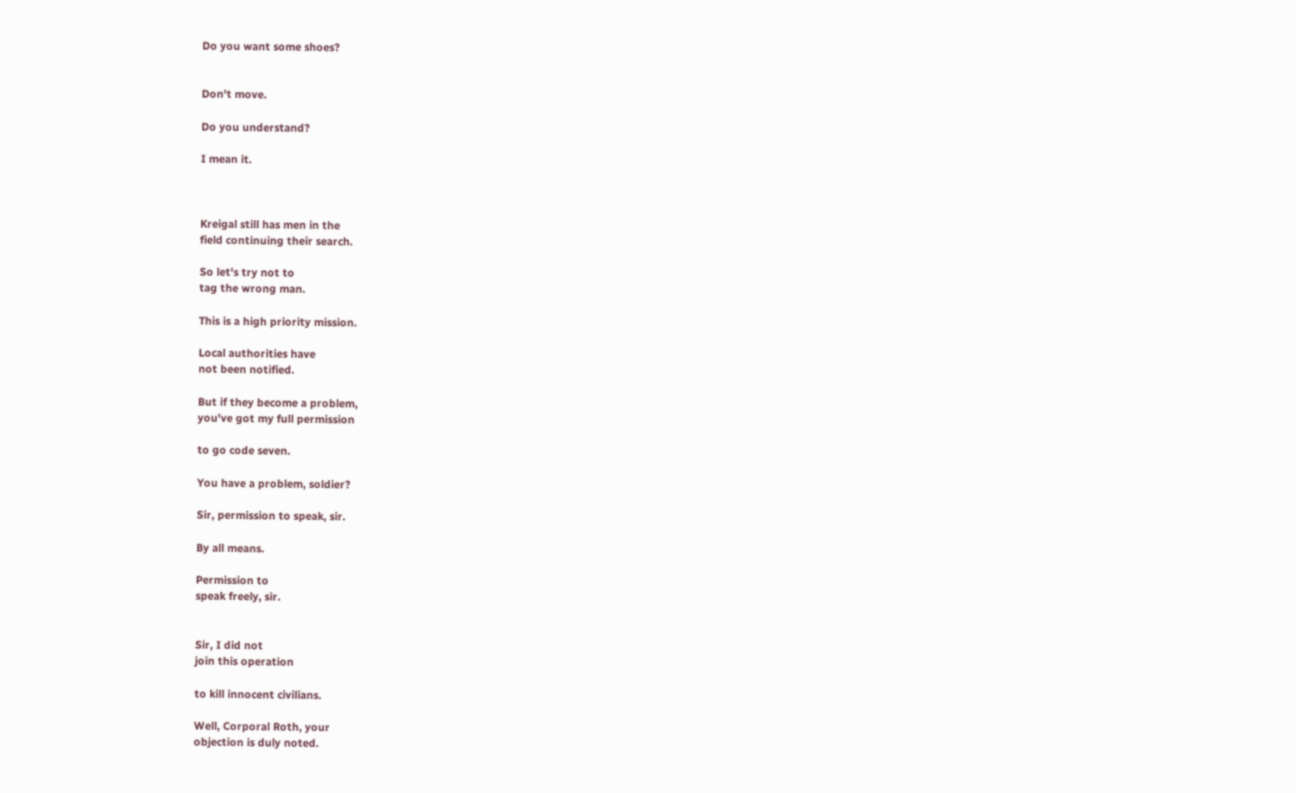Do you want some shoes?


Don't move.

Do you understand?

I mean it.



Kreigal still has men in the
field continuing their search.

So let's try not to
tag the wrong man.

This is a high priority mission.

Local authorities have
not been notified.

But if they become a problem,
you've got my full permission

to go code seven.

You have a problem, soldier?

Sir, permission to speak, sir.

By all means.

Permission to
speak freely, sir.


Sir, I did not
join this operation

to kill innocent civilians.

Well, Corporal Roth, your
objection is duly noted.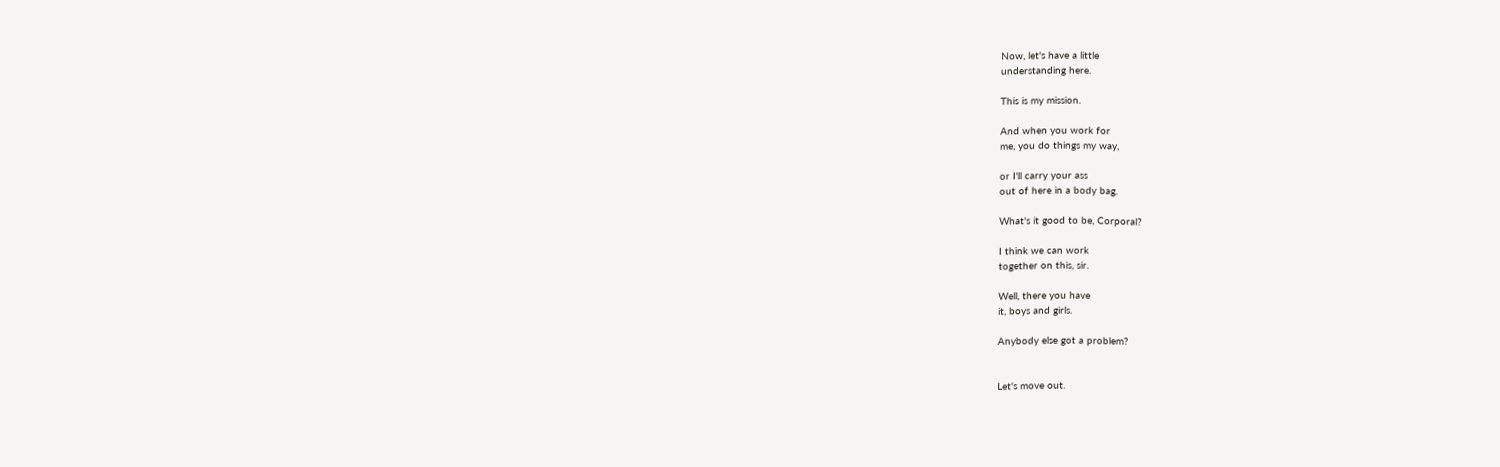Now, let's have a little
understanding here.

This is my mission.

And when you work for
me, you do things my way,

or I'll carry your ass
out of here in a body bag.

What's it good to be, Corporal?

I think we can work
together on this, sir.

Well, there you have
it, boys and girls.

Anybody else got a problem?


Let's move out.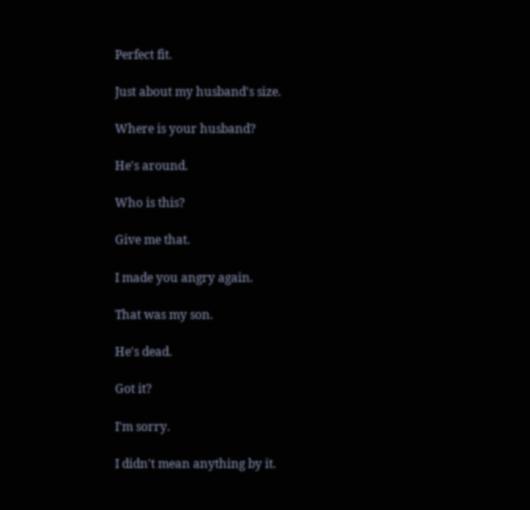Perfect fit.

Just about my husband's size.

Where is your husband?

He's around.

Who is this?

Give me that.

I made you angry again.

That was my son.

He's dead.

Got it?

I'm sorry.

I didn't mean anything by it.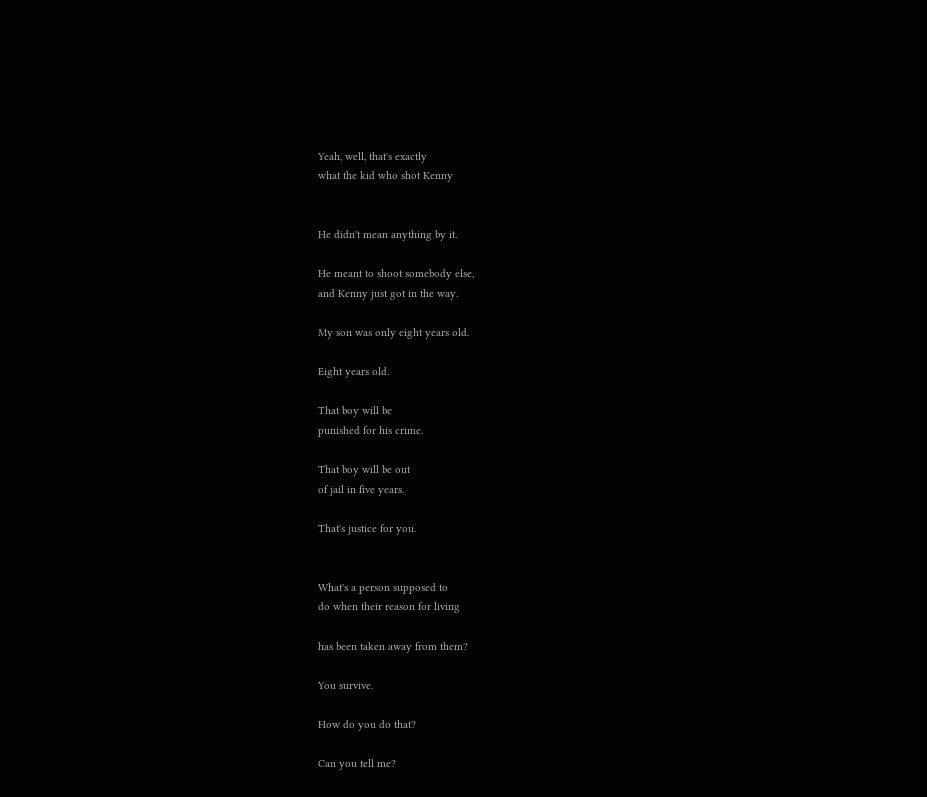Yeah, well, that's exactly
what the kid who shot Kenny


He didn't mean anything by it.

He meant to shoot somebody else,
and Kenny just got in the way.

My son was only eight years old.

Eight years old.

That boy will be
punished for his crime.

That boy will be out
of jail in five years.

That's justice for you.


What's a person supposed to
do when their reason for living

has been taken away from them?

You survive.

How do you do that?

Can you tell me?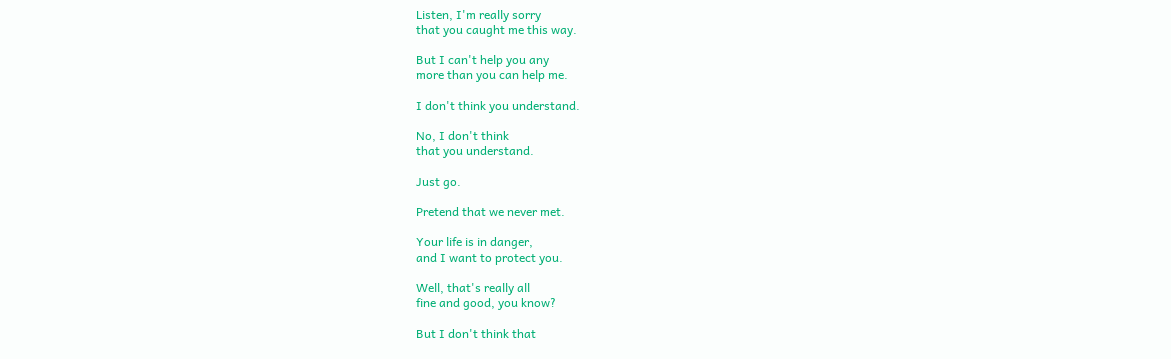Listen, I'm really sorry
that you caught me this way.

But I can't help you any
more than you can help me.

I don't think you understand.

No, I don't think
that you understand.

Just go.

Pretend that we never met.

Your life is in danger,
and I want to protect you.

Well, that's really all
fine and good, you know?

But I don't think that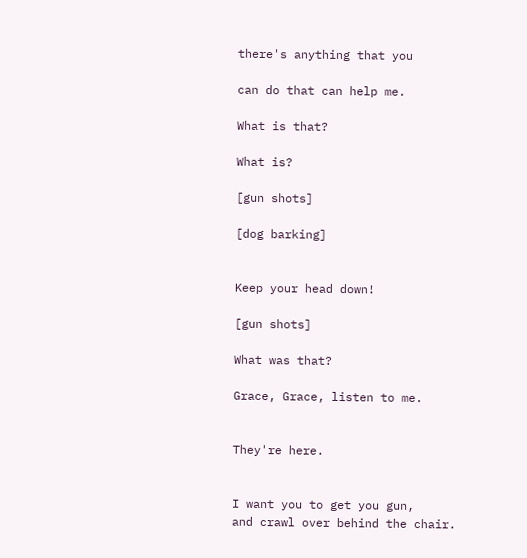there's anything that you

can do that can help me.

What is that?

What is?

[gun shots]

[dog barking]


Keep your head down!

[gun shots]

What was that?

Grace, Grace, listen to me.


They're here.


I want you to get you gun,
and crawl over behind the chair.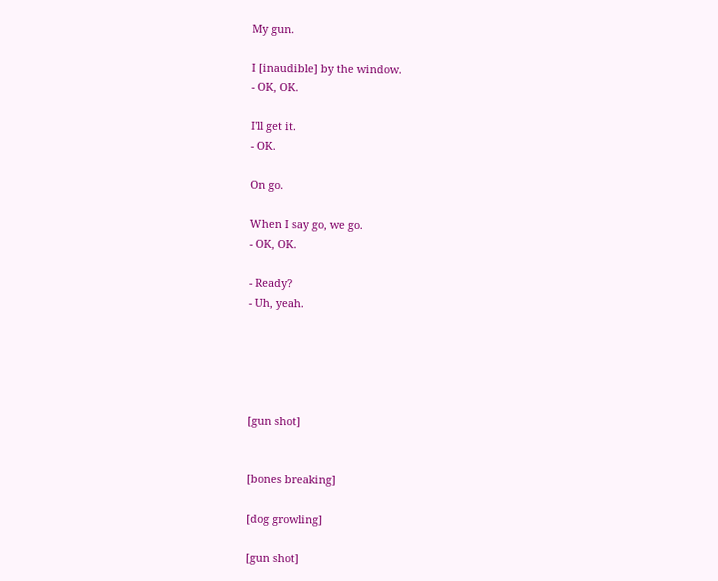My gun.

I [inaudible] by the window.
- OK, OK.

I'll get it.
- OK.

On go.

When I say go, we go.
- OK, OK.

- Ready?
- Uh, yeah.





[gun shot]


[bones breaking]

[dog growling]

[gun shot]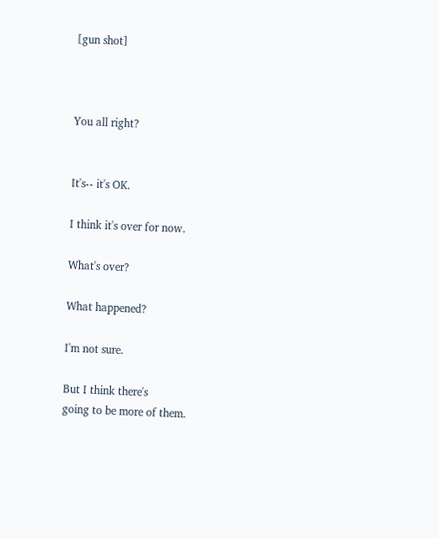[gun shot]



You all right?


It's-- it's OK.

I think it's over for now.

What's over?

What happened?

I'm not sure.

But I think there's
going to be more of them.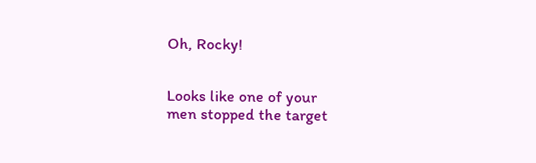Oh, Rocky!


Looks like one of your
men stopped the target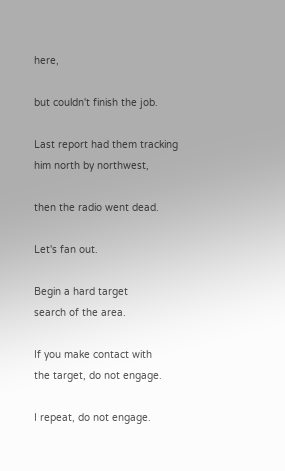here,

but couldn't finish the job.

Last report had them tracking
him north by northwest,

then the radio went dead.

Let's fan out.

Begin a hard target
search of the area.

If you make contact with
the target, do not engage.

I repeat, do not engage.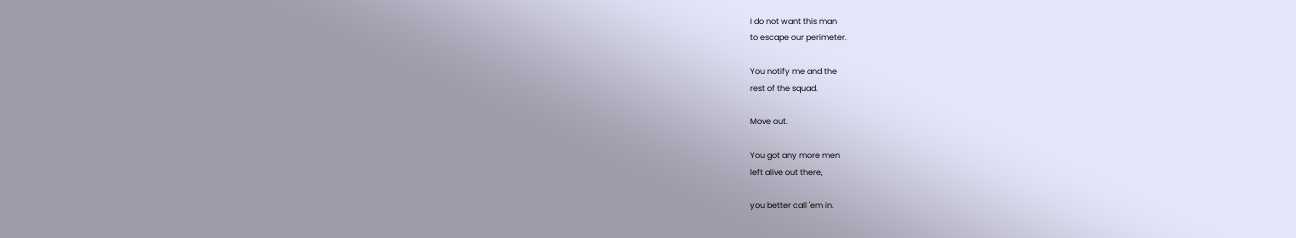I do not want this man
to escape our perimeter.

You notify me and the
rest of the squad.

Move out.

You got any more men
left alive out there,

you better call 'em in.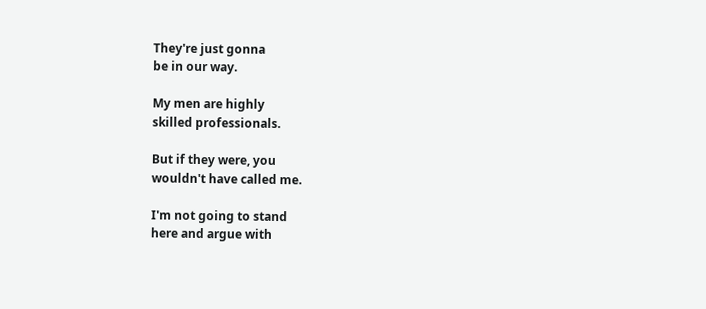They're just gonna
be in our way.

My men are highly
skilled professionals.

But if they were, you
wouldn't have called me.

I'm not going to stand
here and argue with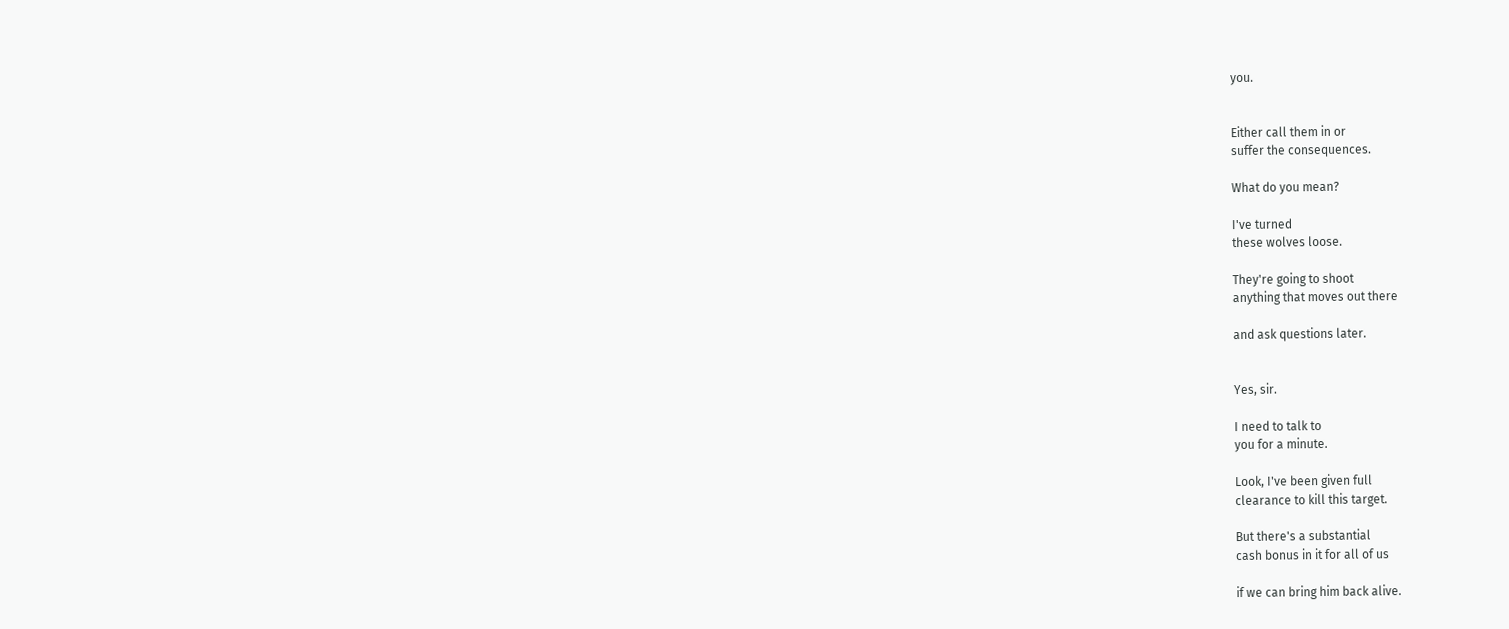you.


Either call them in or
suffer the consequences.

What do you mean?

I've turned
these wolves loose.

They're going to shoot
anything that moves out there

and ask questions later.


Yes, sir.

I need to talk to
you for a minute.

Look, I've been given full
clearance to kill this target.

But there's a substantial
cash bonus in it for all of us

if we can bring him back alive.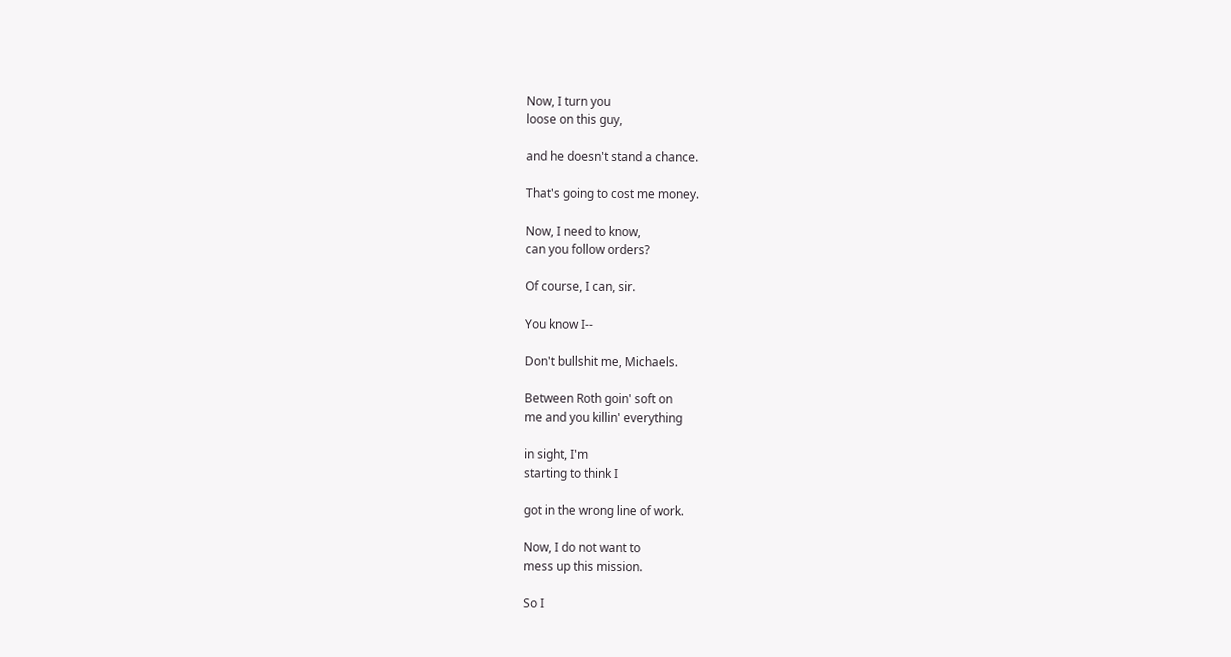Now, I turn you
loose on this guy,

and he doesn't stand a chance.

That's going to cost me money.

Now, I need to know,
can you follow orders?

Of course, I can, sir.

You know I--

Don't bullshit me, Michaels.

Between Roth goin' soft on
me and you killin' everything

in sight, I'm
starting to think I

got in the wrong line of work.

Now, I do not want to
mess up this mission.

So I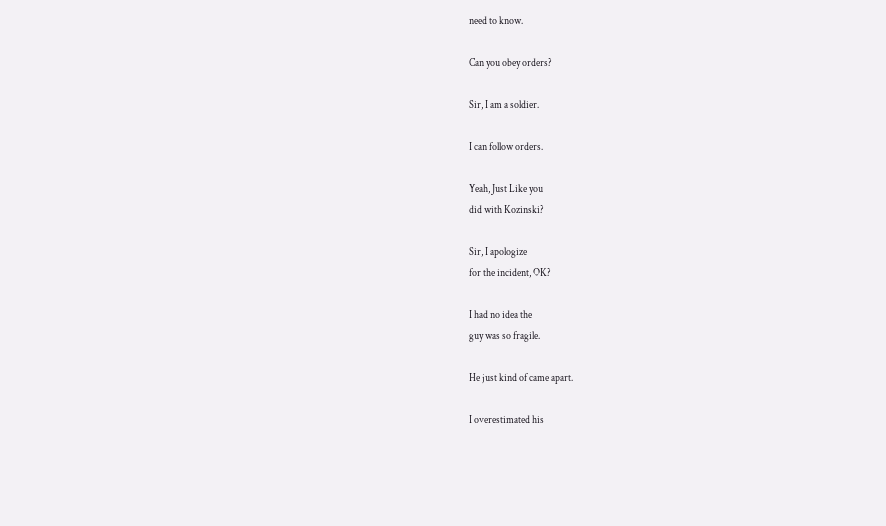need to know.

Can you obey orders?

Sir, I am a soldier.

I can follow orders.

Yeah, Just Like you
did with Kozinski?

Sir, I apologize
for the incident, OK?

I had no idea the
guy was so fragile.

He just kind of came apart.

I overestimated his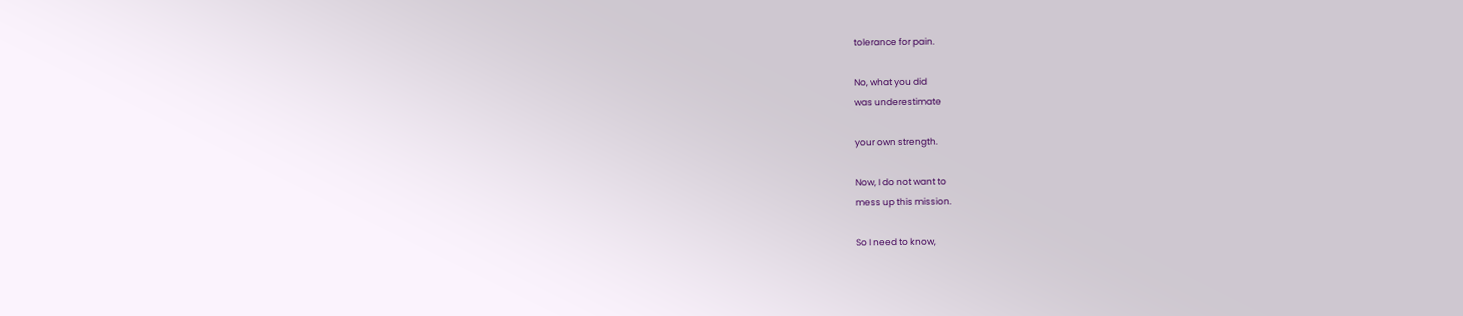tolerance for pain.

No, what you did
was underestimate

your own strength.

Now, I do not want to
mess up this mission.

So I need to know,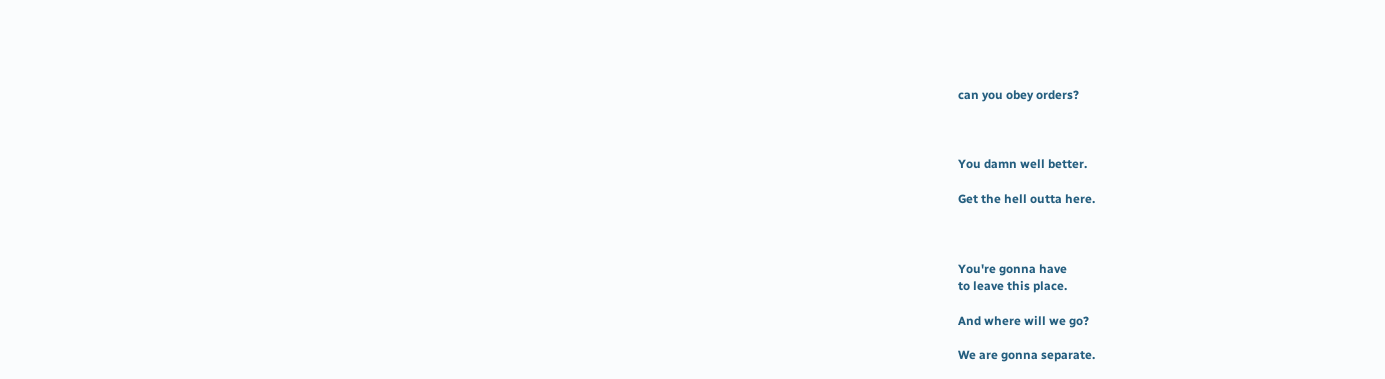can you obey orders?



You damn well better.

Get the hell outta here.



You're gonna have
to leave this place.

And where will we go?

We are gonna separate.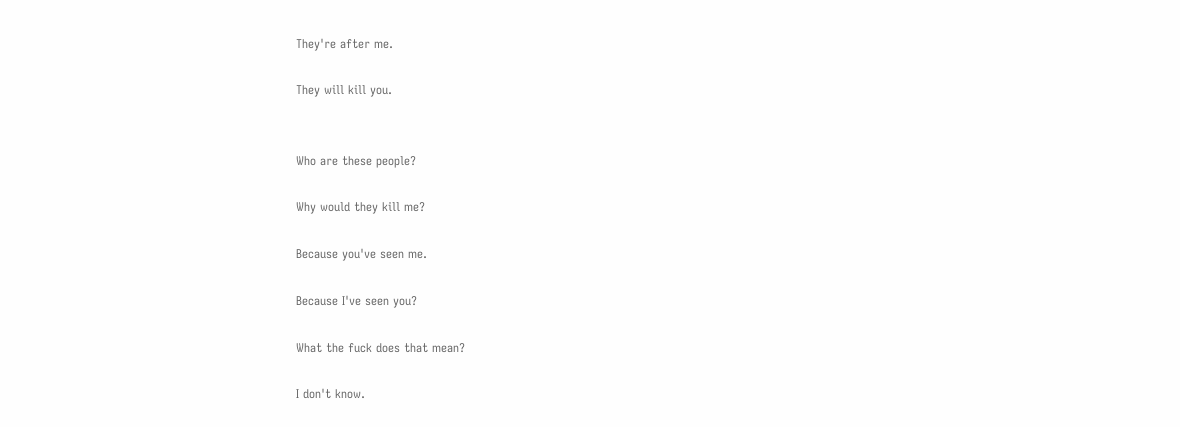They're after me.

They will kill you.


Who are these people?

Why would they kill me?

Because you've seen me.

Because I've seen you?

What the fuck does that mean?

I don't know.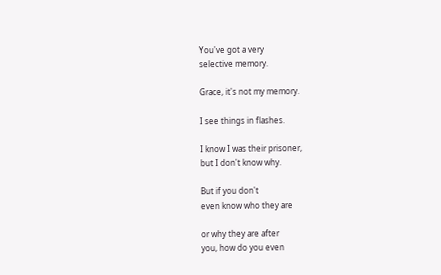You've got a very
selective memory.

Grace, it's not my memory.

I see things in flashes.

I know I was their prisoner,
but I don't know why.

But if you don't
even know who they are

or why they are after
you, how do you even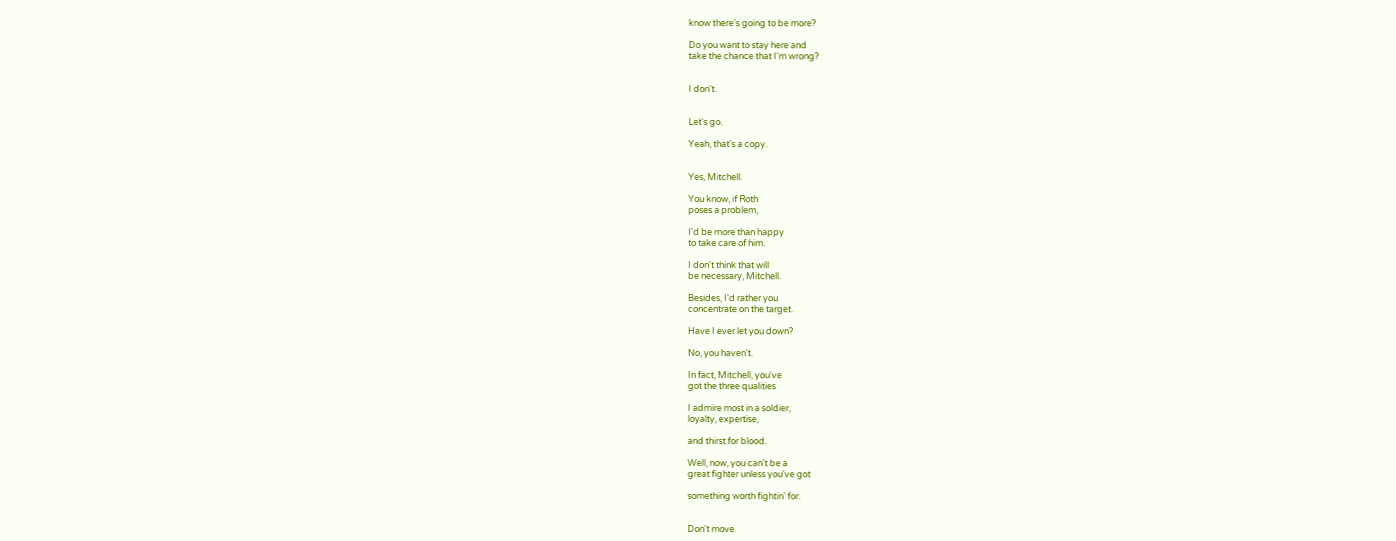know there's going to be more?

Do you want to stay here and
take the chance that I'm wrong?


I don't.


Let's go.

Yeah, that's a copy.


Yes, Mitchell.

You know, if Roth
poses a problem,

I'd be more than happy
to take care of him.

I don't think that will
be necessary, Mitchell.

Besides, I'd rather you
concentrate on the target.

Have I ever let you down?

No, you haven't.

In fact, Mitchell, you've
got the three qualities

I admire most in a soldier,
loyalty, expertise,

and thirst for blood.

Well, now, you can't be a
great fighter unless you've got

something worth fightin' for.


Don't move.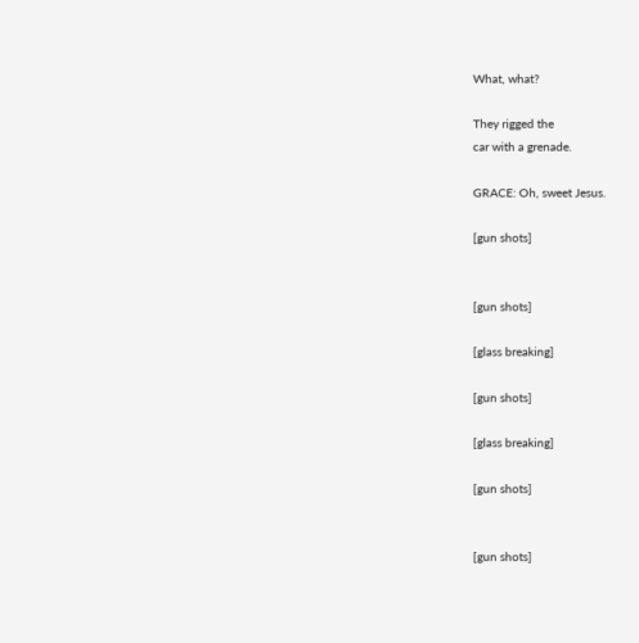What, what?

They rigged the
car with a grenade.

GRACE: Oh, sweet Jesus.

[gun shots]


[gun shots]

[glass breaking]

[gun shots]

[glass breaking]

[gun shots]


[gun shots]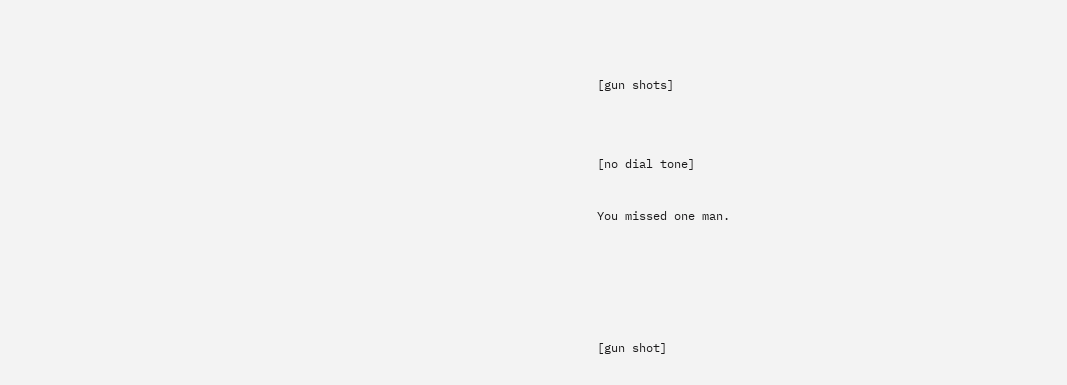[gun shots]





[no dial tone]



You missed one man.









[gun shot]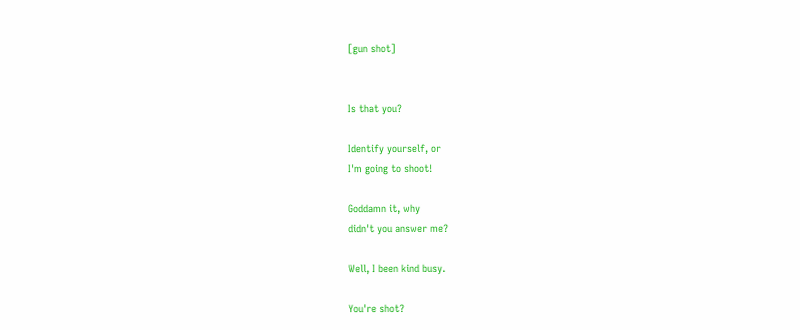[gun shot]


Is that you?

Identify yourself, or
I'm going to shoot!

Goddamn it, why
didn't you answer me?

Well, I been kind busy.

You're shot?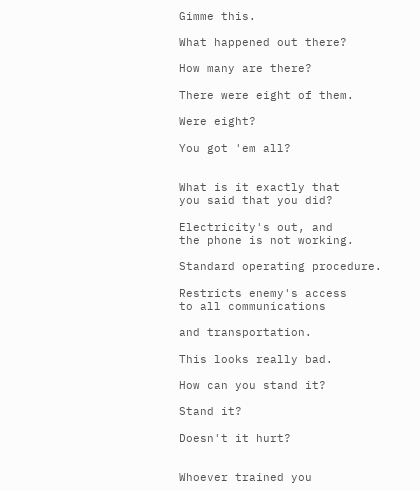Gimme this.

What happened out there?

How many are there?

There were eight of them.

Were eight?

You got 'em all?


What is it exactly that
you said that you did?

Electricity's out, and
the phone is not working.

Standard operating procedure.

Restricts enemy's access
to all communications

and transportation.

This looks really bad.

How can you stand it?

Stand it?

Doesn't it hurt?


Whoever trained you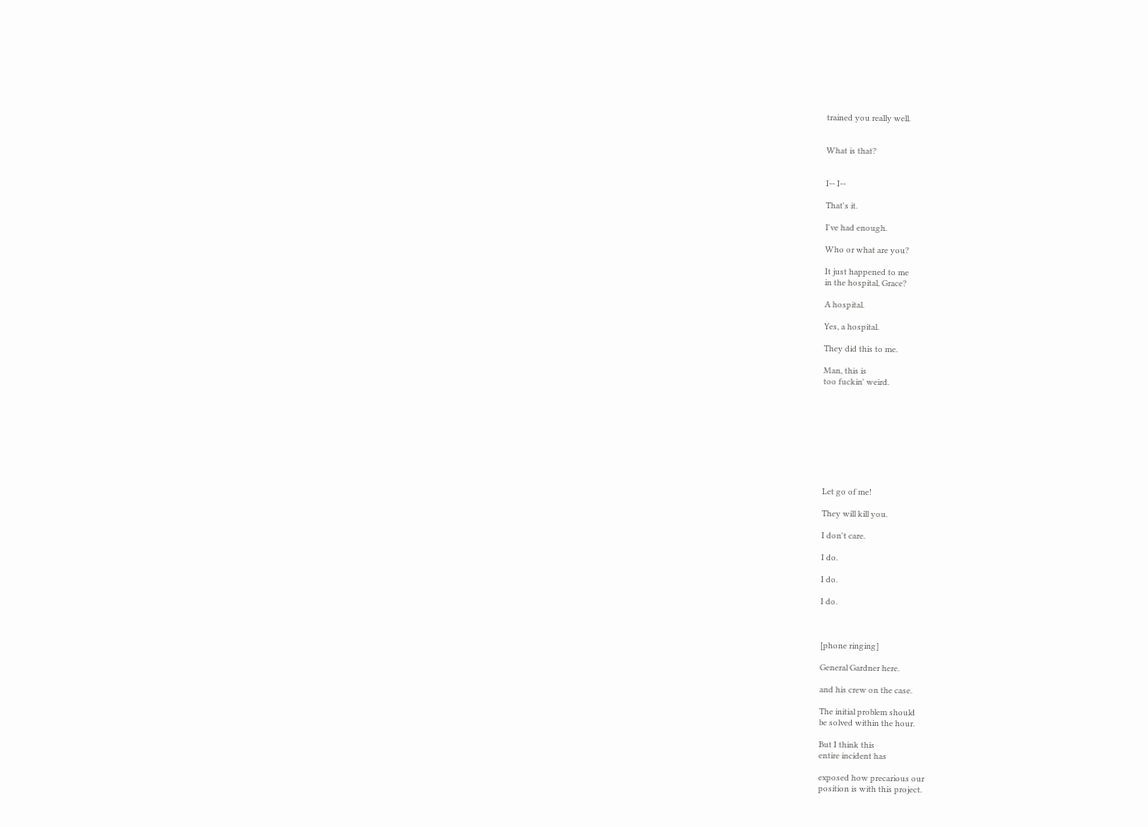trained you really well.


What is that?


I-- I--

That's it.

I've had enough.

Who or what are you?

It just happened to me
in the hospital, Grace?

A hospital.

Yes, a hospital.

They did this to me.

Man, this is
too fuckin' weird.









Let go of me!

They will kill you.

I don't care.

I do.

I do.

I do.



[phone ringing]

General Gardner here.

and his crew on the case.

The initial problem should
be solved within the hour.

But I think this
entire incident has

exposed how precarious our
position is with this project.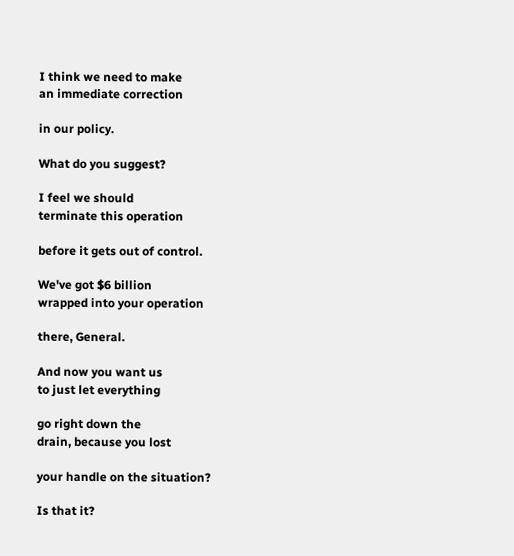I think we need to make
an immediate correction

in our policy.

What do you suggest?

I feel we should
terminate this operation

before it gets out of control.

We've got $6 billion
wrapped into your operation

there, General.

And now you want us
to just let everything

go right down the
drain, because you lost

your handle on the situation?

Is that it?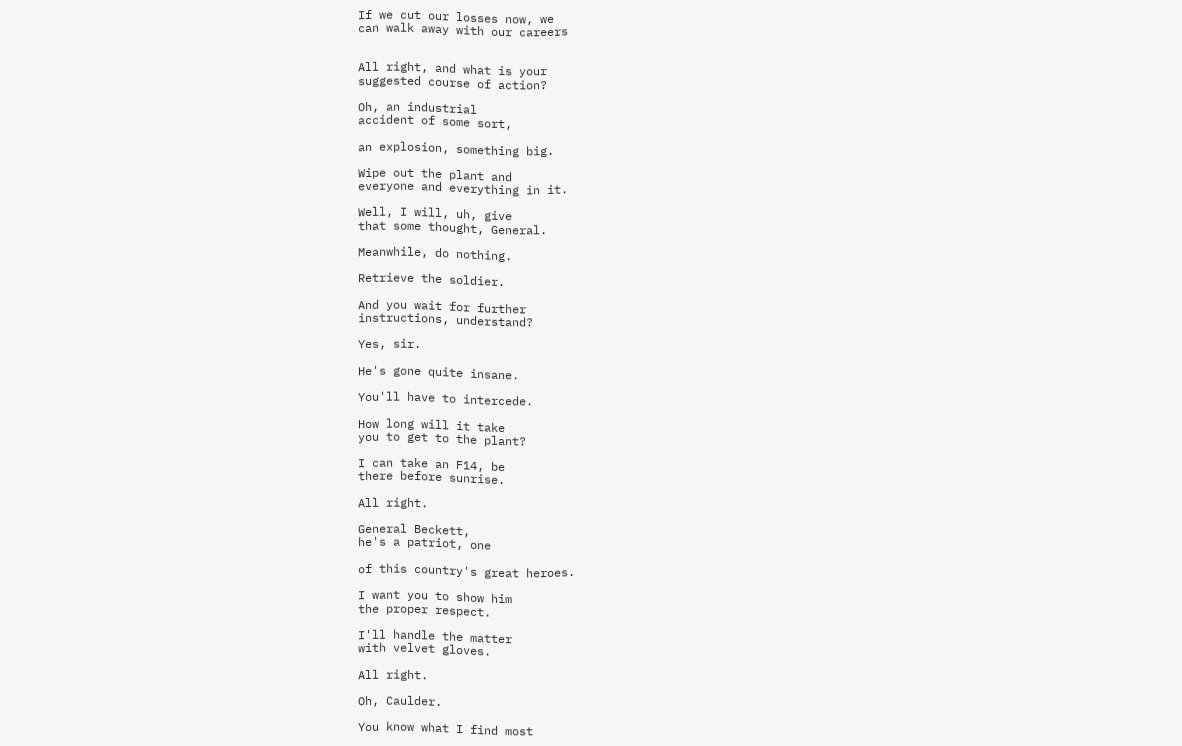If we cut our losses now, we
can walk away with our careers


All right, and what is your
suggested course of action?

Oh, an industrial
accident of some sort,

an explosion, something big.

Wipe out the plant and
everyone and everything in it.

Well, I will, uh, give
that some thought, General.

Meanwhile, do nothing.

Retrieve the soldier.

And you wait for further
instructions, understand?

Yes, sir.

He's gone quite insane.

You'll have to intercede.

How long will it take
you to get to the plant?

I can take an F14, be
there before sunrise.

All right.

General Beckett,
he's a patriot, one

of this country's great heroes.

I want you to show him
the proper respect.

I'll handle the matter
with velvet gloves.

All right.

Oh, Caulder.

You know what I find most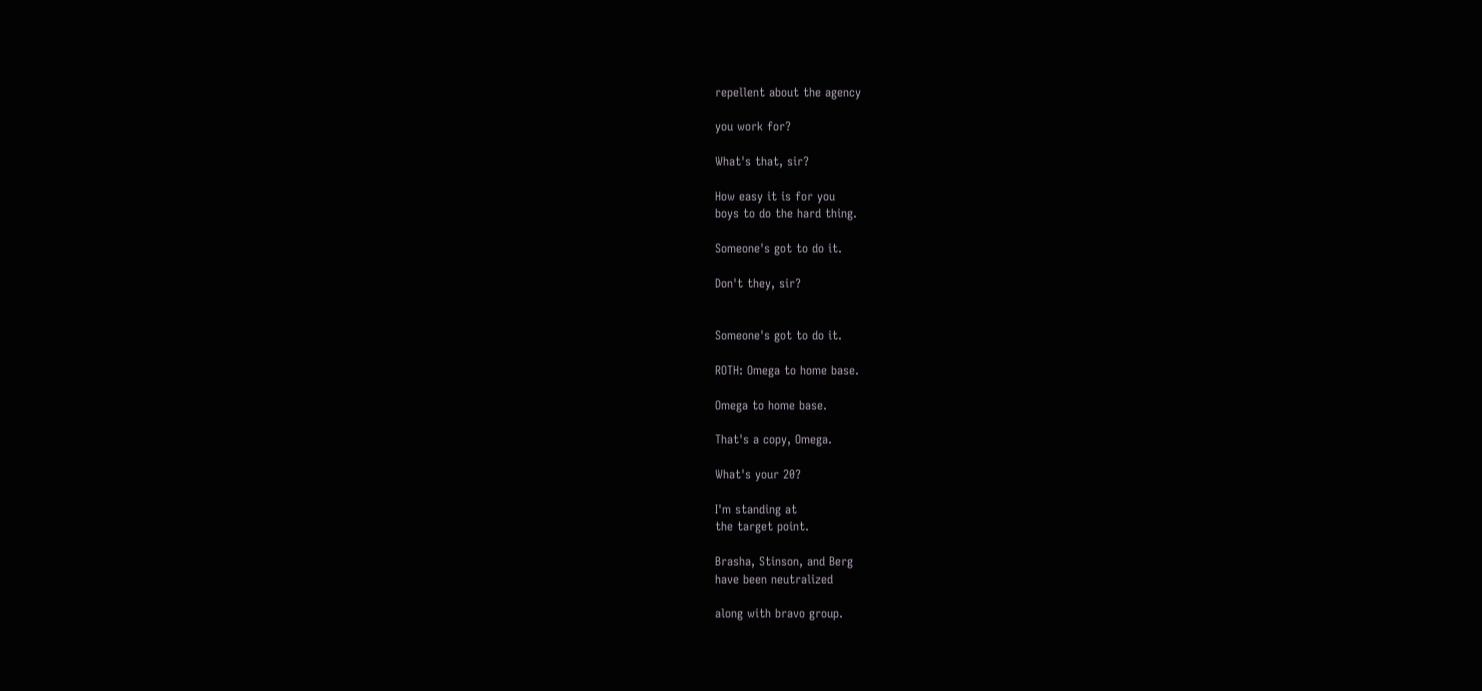repellent about the agency

you work for?

What's that, sir?

How easy it is for you
boys to do the hard thing.

Someone's got to do it.

Don't they, sir?


Someone's got to do it.

ROTH: Omega to home base.

Omega to home base.

That's a copy, Omega.

What's your 20?

I'm standing at
the target point.

Brasha, Stinson, and Berg
have been neutralized

along with bravo group.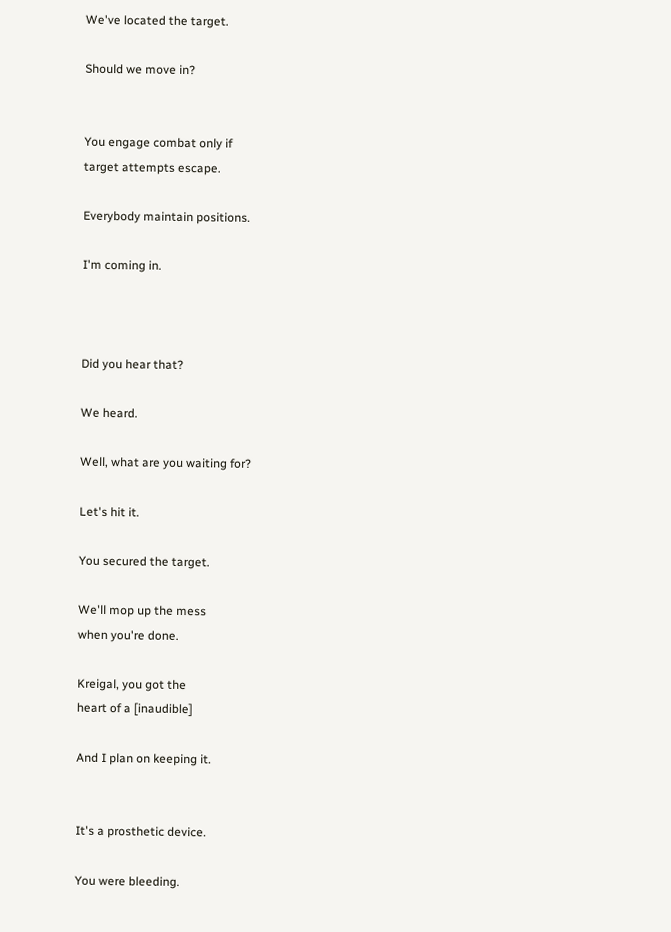We've located the target.

Should we move in?


You engage combat only if
target attempts escape.

Everybody maintain positions.

I'm coming in.



Did you hear that?

We heard.

Well, what are you waiting for?

Let's hit it.

You secured the target.

We'll mop up the mess
when you're done.

Kreigal, you got the
heart of a [inaudible]

And I plan on keeping it.


It's a prosthetic device.

You were bleeding.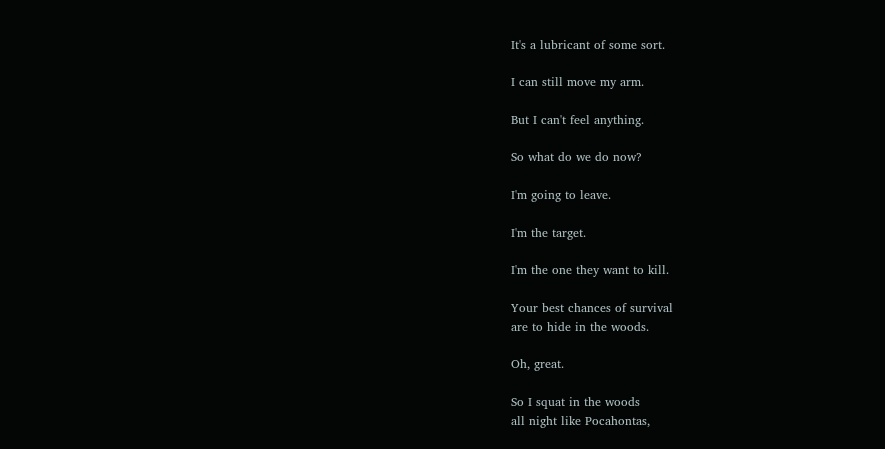It's a lubricant of some sort.

I can still move my arm.

But I can't feel anything.

So what do we do now?

I'm going to leave.

I'm the target.

I'm the one they want to kill.

Your best chances of survival
are to hide in the woods.

Oh, great.

So I squat in the woods
all night like Pocahontas,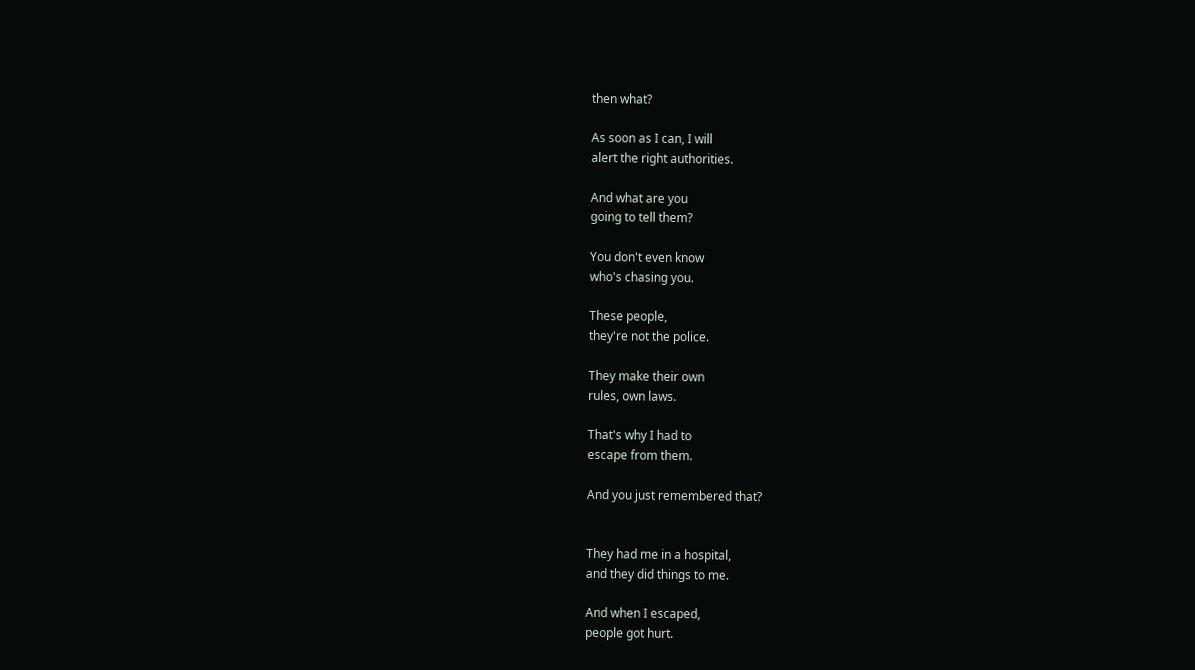then what?

As soon as I can, I will
alert the right authorities.

And what are you
going to tell them?

You don't even know
who's chasing you.

These people,
they're not the police.

They make their own
rules, own laws.

That's why I had to
escape from them.

And you just remembered that?


They had me in a hospital,
and they did things to me.

And when I escaped,
people got hurt.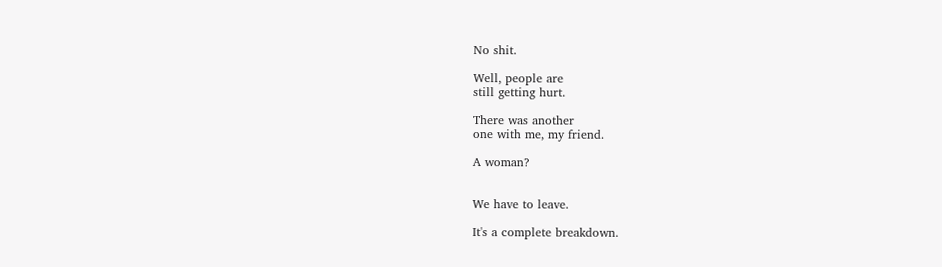No shit.

Well, people are
still getting hurt.

There was another
one with me, my friend.

A woman?


We have to leave.

It's a complete breakdown.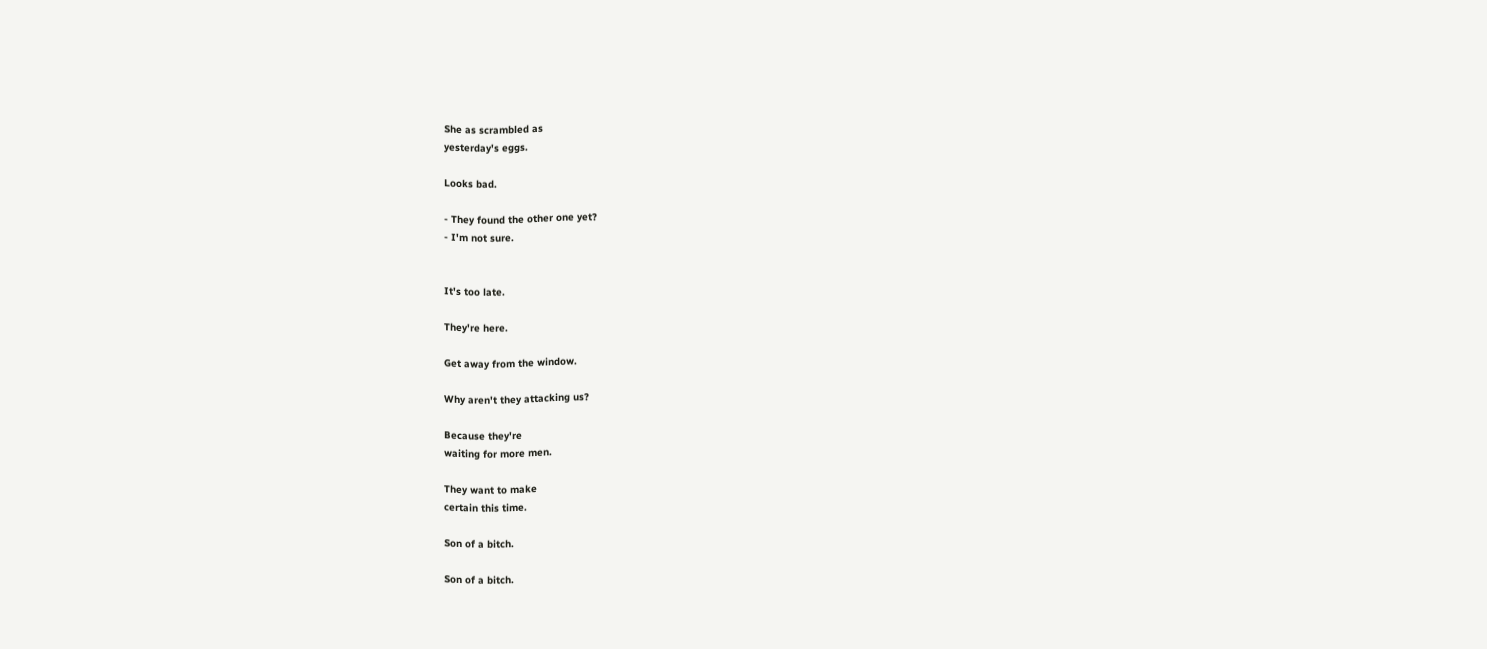She as scrambled as
yesterday's eggs.

Looks bad.

- They found the other one yet?
- I'm not sure.


It's too late.

They're here.

Get away from the window.

Why aren't they attacking us?

Because they're
waiting for more men.

They want to make
certain this time.

Son of a bitch.

Son of a bitch.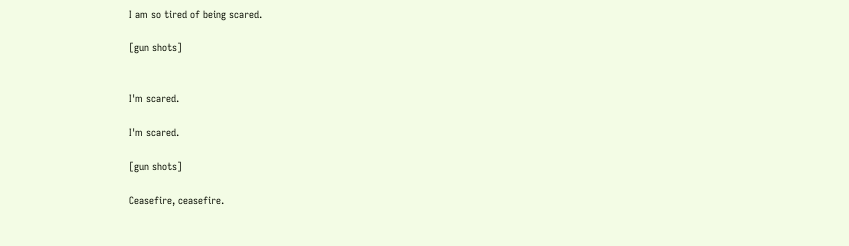I am so tired of being scared.

[gun shots]


I'm scared.

I'm scared.

[gun shots]

Ceasefire, ceasefire.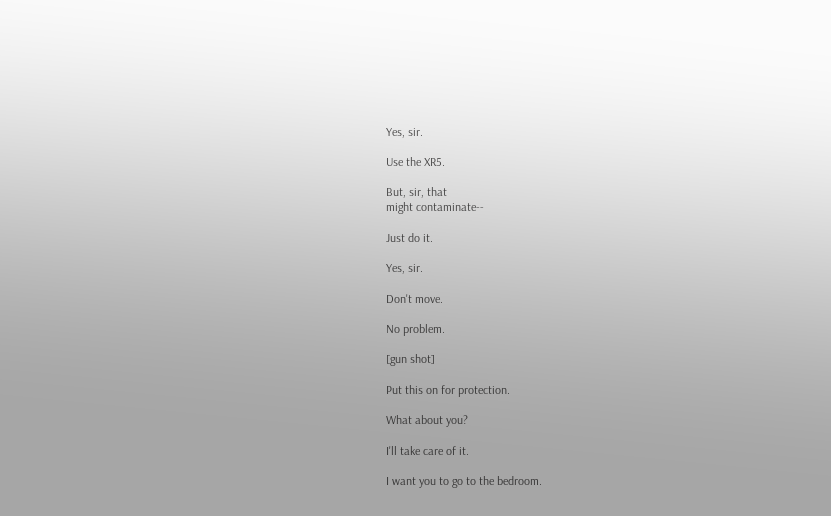Yes, sir.

Use the XR5.

But, sir, that
might contaminate--

Just do it.

Yes, sir.

Don't move.

No problem.

[gun shot]

Put this on for protection.

What about you?

I'll take care of it.

I want you to go to the bedroom.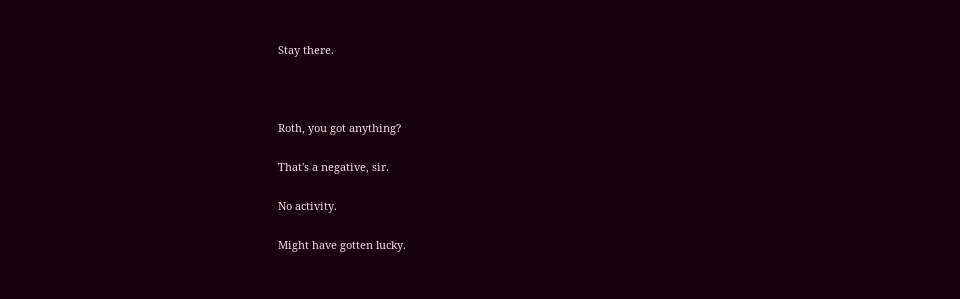Stay there.



Roth, you got anything?

That's a negative, sir.

No activity.

Might have gotten lucky.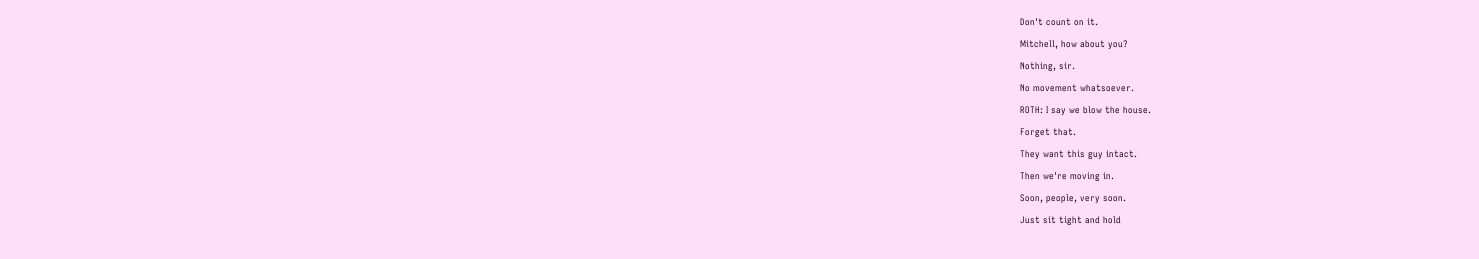Don't count on it.

Mitchell, how about you?

Nothing, sir.

No movement whatsoever.

ROTH: I say we blow the house.

Forget that.

They want this guy intact.

Then we're moving in.

Soon, people, very soon.

Just sit tight and hold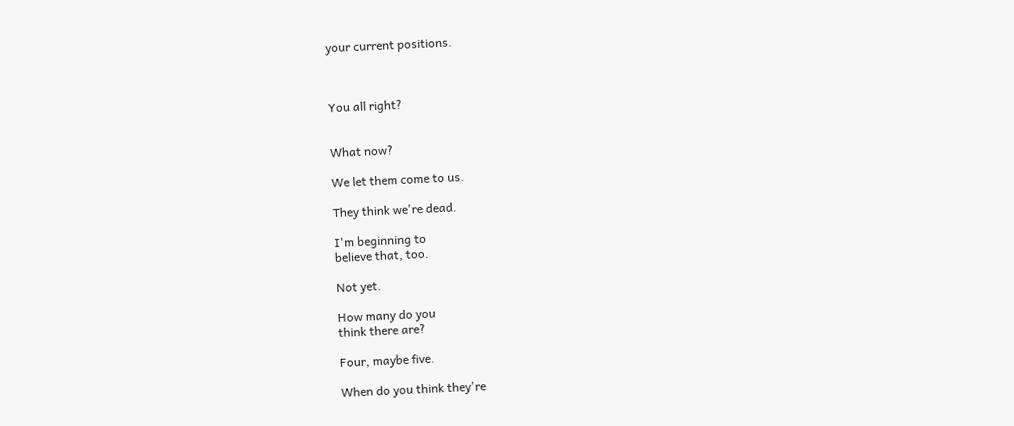your current positions.



You all right?


What now?

We let them come to us.

They think we're dead.

I'm beginning to
believe that, too.

Not yet.

How many do you
think there are?

Four, maybe five.

When do you think they're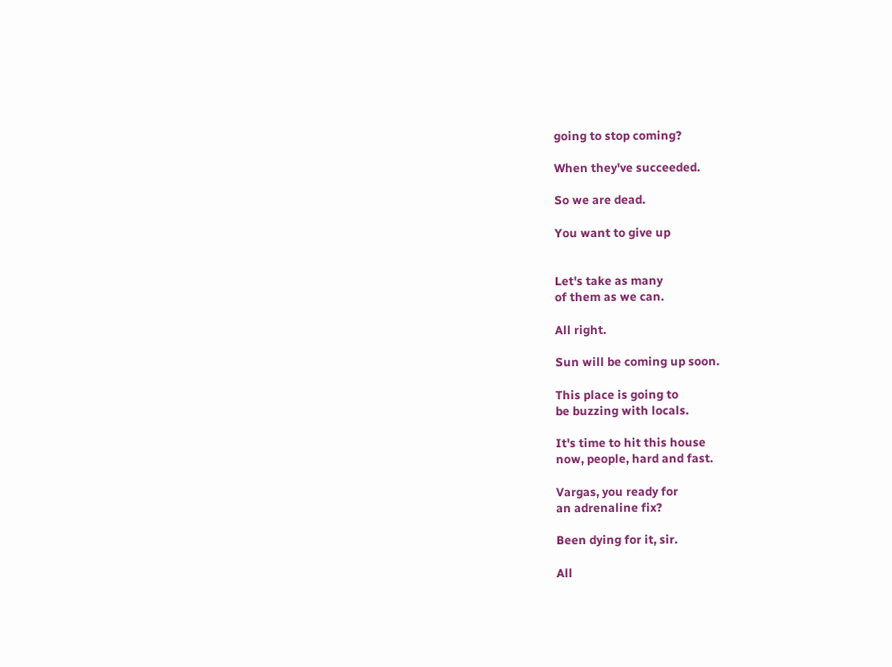going to stop coming?

When they've succeeded.

So we are dead.

You want to give up


Let's take as many
of them as we can.

All right.

Sun will be coming up soon.

This place is going to
be buzzing with locals.

It's time to hit this house
now, people, hard and fast.

Vargas, you ready for
an adrenaline fix?

Been dying for it, sir.

All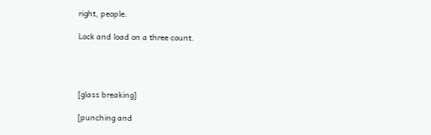right, people.

Lock and load on a three count.




[glass breaking]

[punching and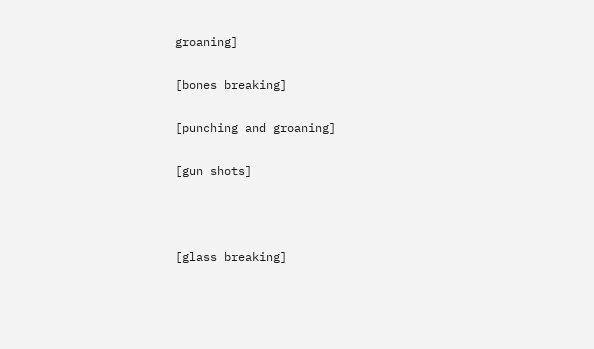groaning]

[bones breaking]

[punching and groaning]

[gun shots]



[glass breaking]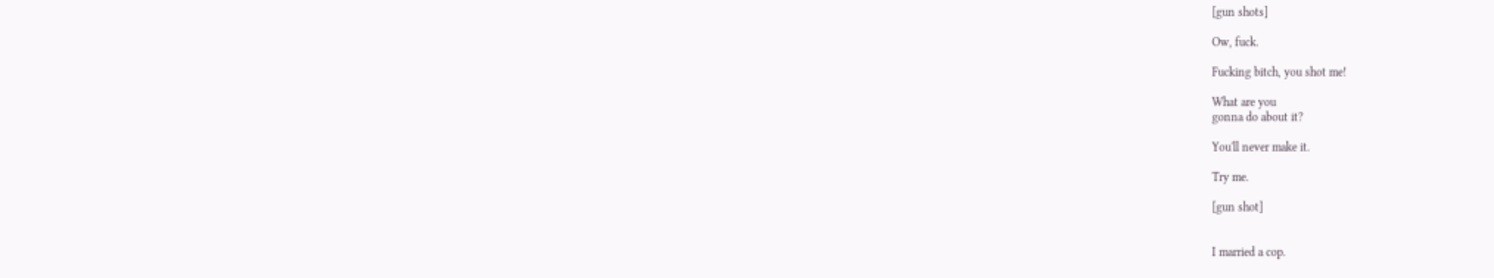[gun shots]

Ow, fuck.

Fucking bitch, you shot me!

What are you
gonna do about it?

You'll never make it.

Try me.

[gun shot]


I married a cop.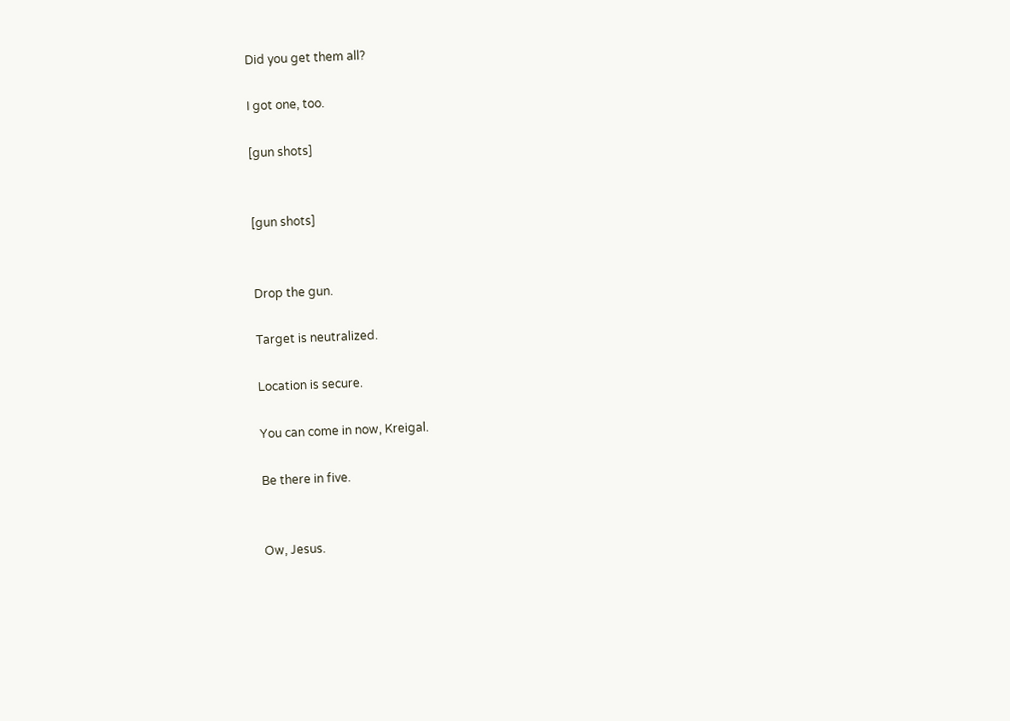Did you get them all?

I got one, too.

[gun shots]


[gun shots]


Drop the gun.

Target is neutralized.

Location is secure.

You can come in now, Kreigal.

Be there in five.


Ow, Jesus.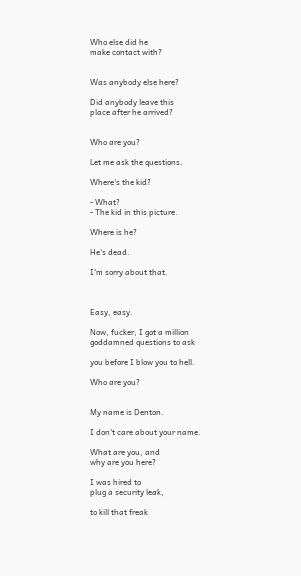Who else did he
make contact with?


Was anybody else here?

Did anybody leave this
place after he arrived?


Who are you?

Let me ask the questions.

Where's the kid?

- What?
- The kid in this picture.

Where is he?

He's dead.

I'm sorry about that.



Easy, easy.

Now, fucker, I got a million
goddamned questions to ask

you before I blow you to hell.

Who are you?


My name is Denton.

I don't care about your name.

What are you, and
why are you here?

I was hired to
plug a security leak,

to kill that freak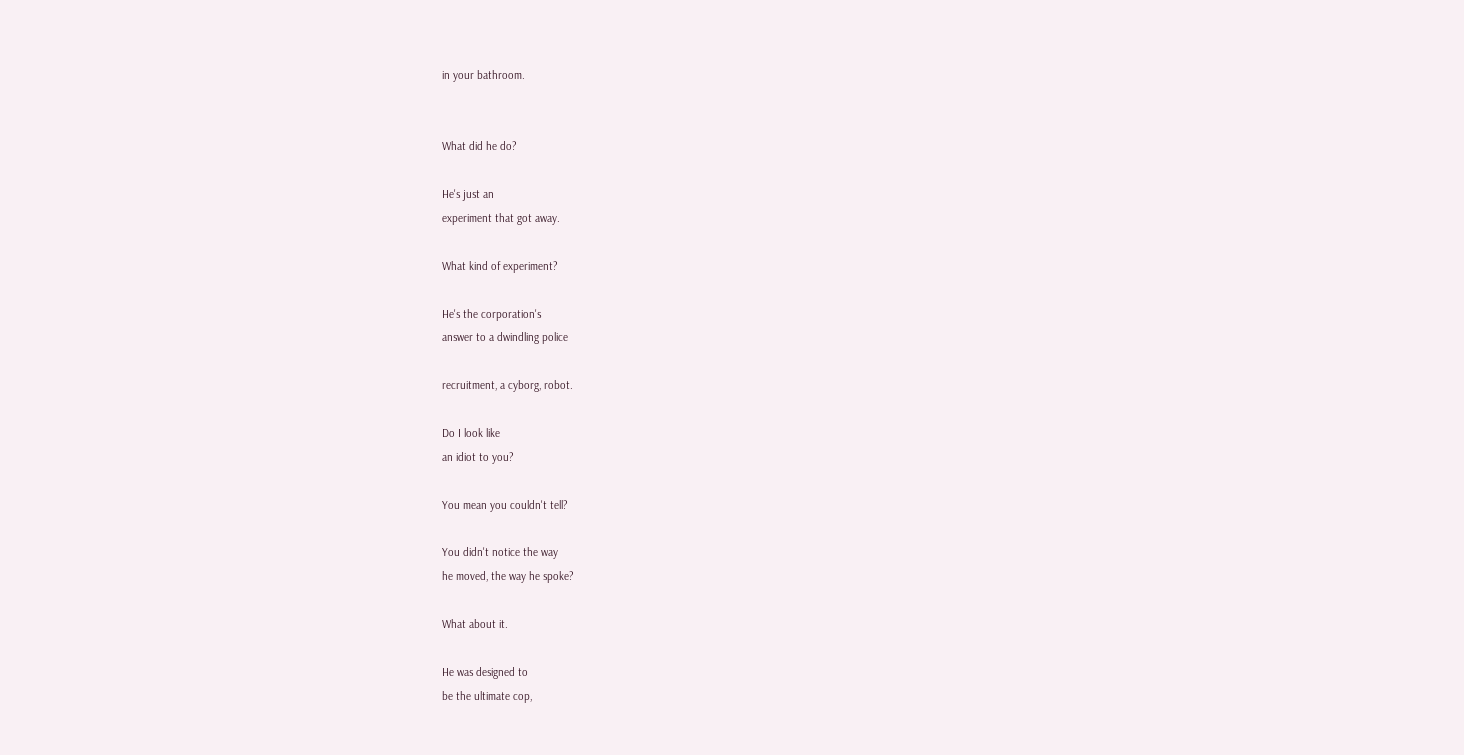in your bathroom.


What did he do?

He's just an
experiment that got away.

What kind of experiment?

He's the corporation's
answer to a dwindling police

recruitment, a cyborg, robot.

Do I look like
an idiot to you?

You mean you couldn't tell?

You didn't notice the way
he moved, the way he spoke?

What about it.

He was designed to
be the ultimate cop,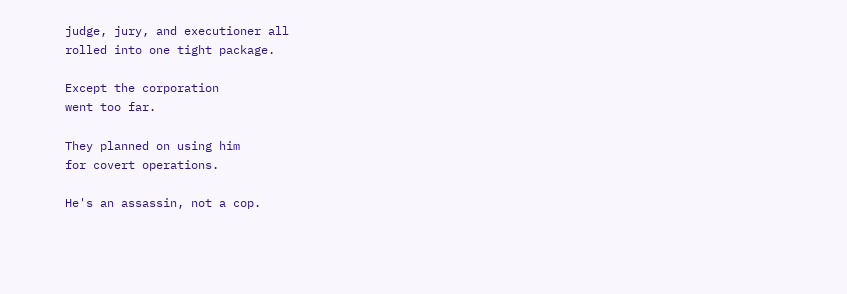judge, jury, and executioner all
rolled into one tight package.

Except the corporation
went too far.

They planned on using him
for covert operations.

He's an assassin, not a cop.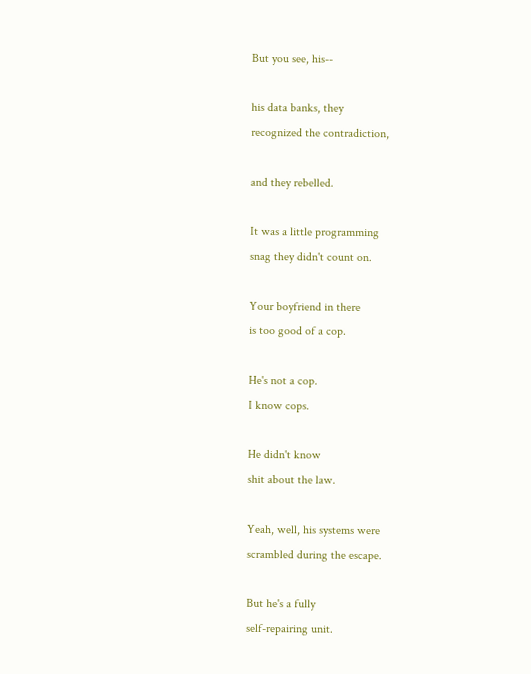But you see, his--

his data banks, they
recognized the contradiction,

and they rebelled.

It was a little programming
snag they didn't count on.

Your boyfriend in there
is too good of a cop.

He's not a cop.
I know cops.

He didn't know
shit about the law.

Yeah, well, his systems were
scrambled during the escape.

But he's a fully
self-repairing unit.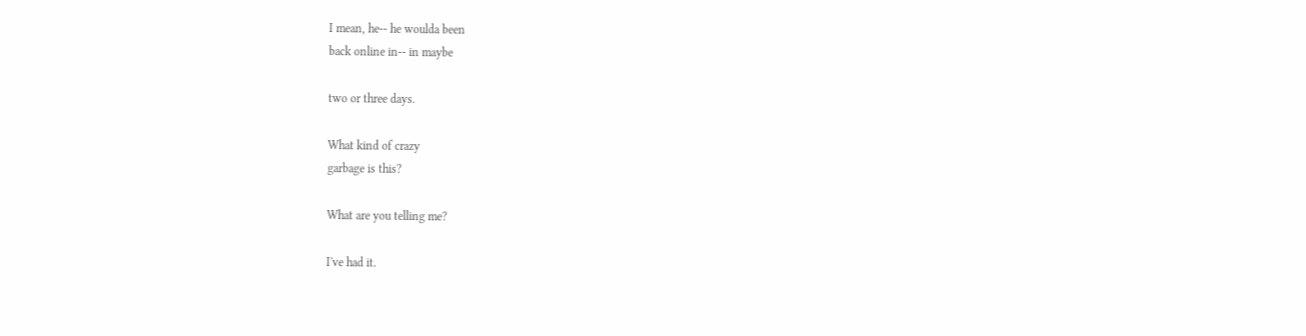I mean, he-- he woulda been
back online in-- in maybe

two or three days.

What kind of crazy
garbage is this?

What are you telling me?

I've had it.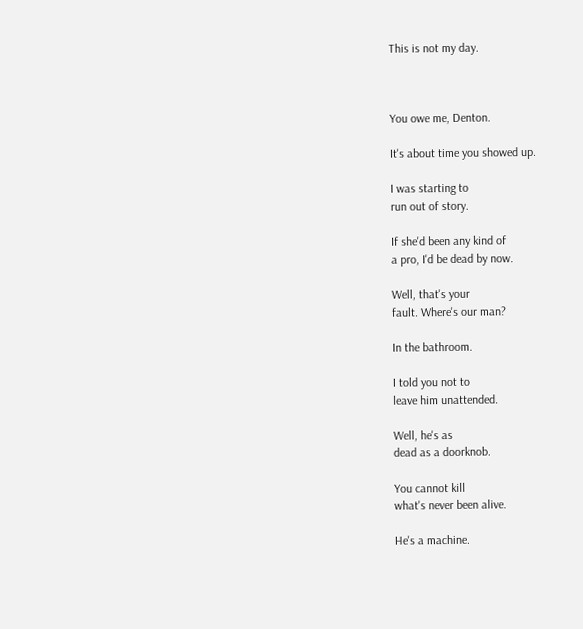This is not my day.



You owe me, Denton.

It's about time you showed up.

I was starting to
run out of story.

If she'd been any kind of
a pro, I'd be dead by now.

Well, that's your
fault. Where's our man?

In the bathroom.

I told you not to
leave him unattended.

Well, he's as
dead as a doorknob.

You cannot kill
what's never been alive.

He's a machine.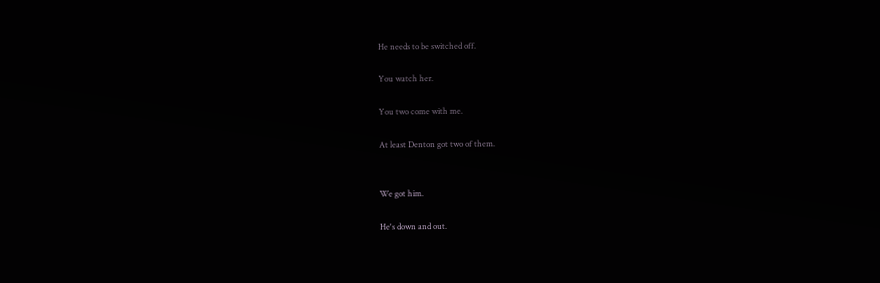He needs to be switched off.

You watch her.

You two come with me.

At least Denton got two of them.


We got him.

He's down and out.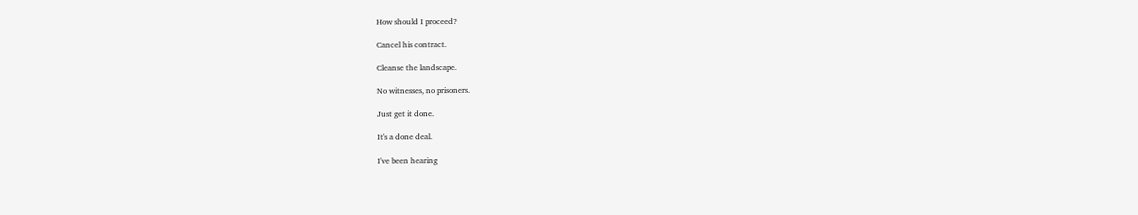How should I proceed?

Cancel his contract.

Cleanse the landscape.

No witnesses, no prisoners.

Just get it done.

It's a done deal.

I've been hearing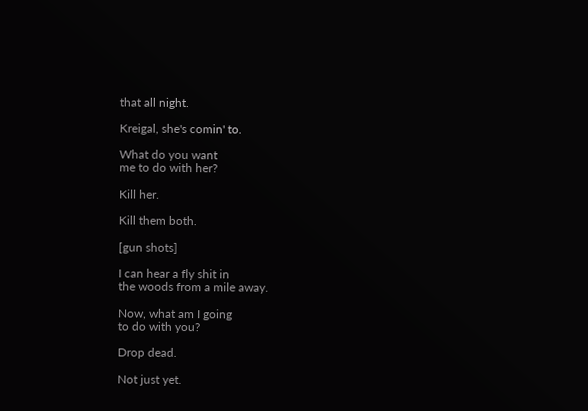that all night.

Kreigal, she's comin' to.

What do you want
me to do with her?

Kill her.

Kill them both.

[gun shots]

I can hear a fly shit in
the woods from a mile away.

Now, what am I going
to do with you?

Drop dead.

Not just yet.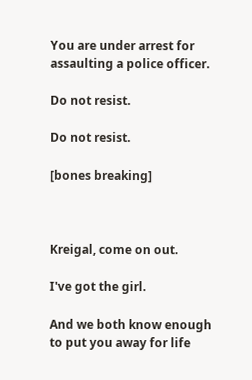You are under arrest for
assaulting a police officer.

Do not resist.

Do not resist.

[bones breaking]



Kreigal, come on out.

I've got the girl.

And we both know enough
to put you away for life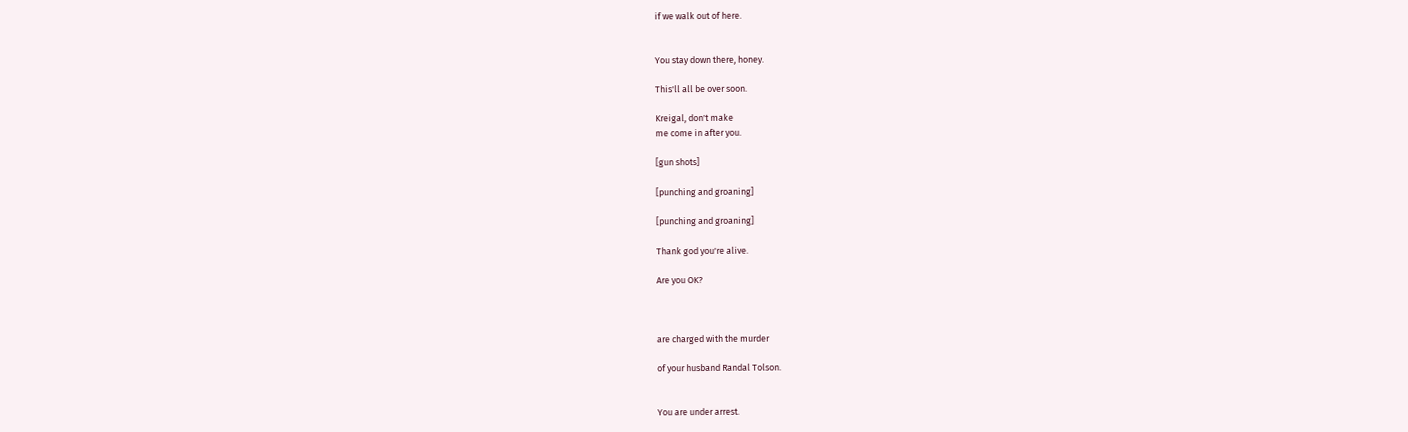if we walk out of here.


You stay down there, honey.

This'll all be over soon.

Kreigal, don't make
me come in after you.

[gun shots]

[punching and groaning]

[punching and groaning]

Thank god you're alive.

Are you OK?



are charged with the murder

of your husband Randal Tolson.


You are under arrest.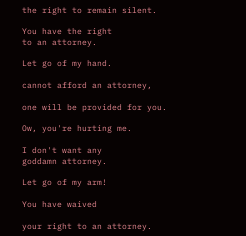the right to remain silent.

You have the right
to an attorney.

Let go of my hand.

cannot afford an attorney,

one will be provided for you.

Ow, you're hurting me.

I don't want any
goddamn attorney.

Let go of my arm!

You have waived

your right to an attorney.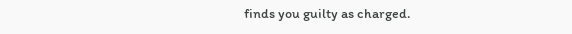finds you guilty as charged.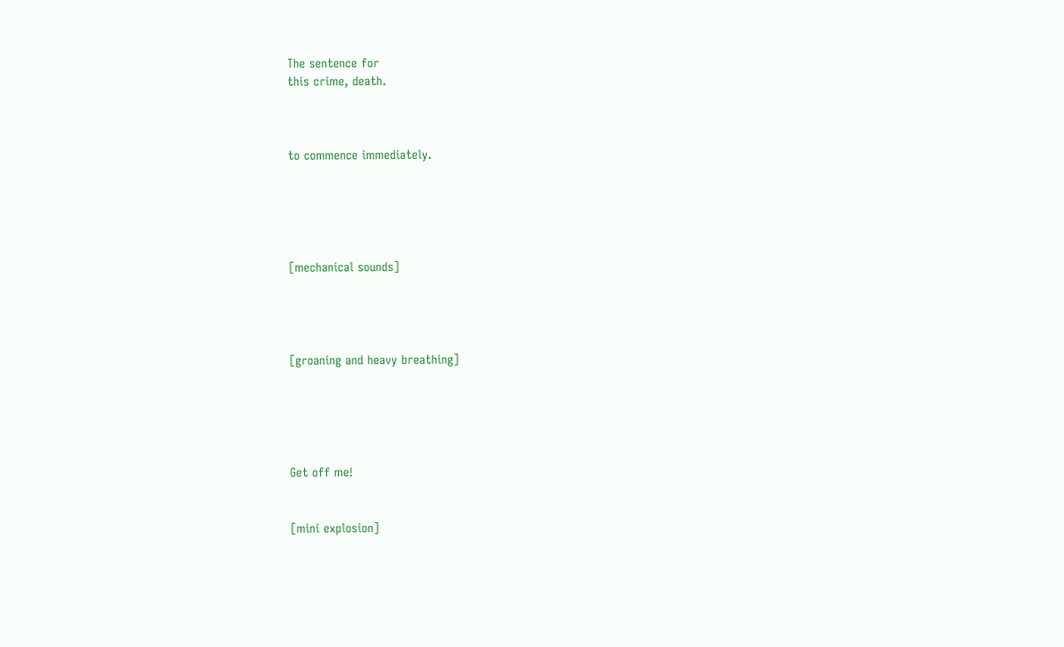The sentence for
this crime, death.



to commence immediately.





[mechanical sounds]




[groaning and heavy breathing]





Get off me!


[mini explosion]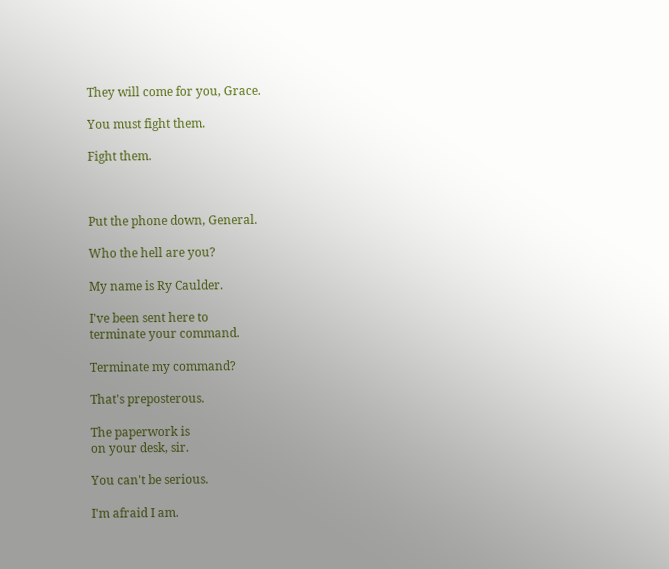They will come for you, Grace.

You must fight them.

Fight them.



Put the phone down, General.

Who the hell are you?

My name is Ry Caulder.

I've been sent here to
terminate your command.

Terminate my command?

That's preposterous.

The paperwork is
on your desk, sir.

You can't be serious.

I'm afraid I am.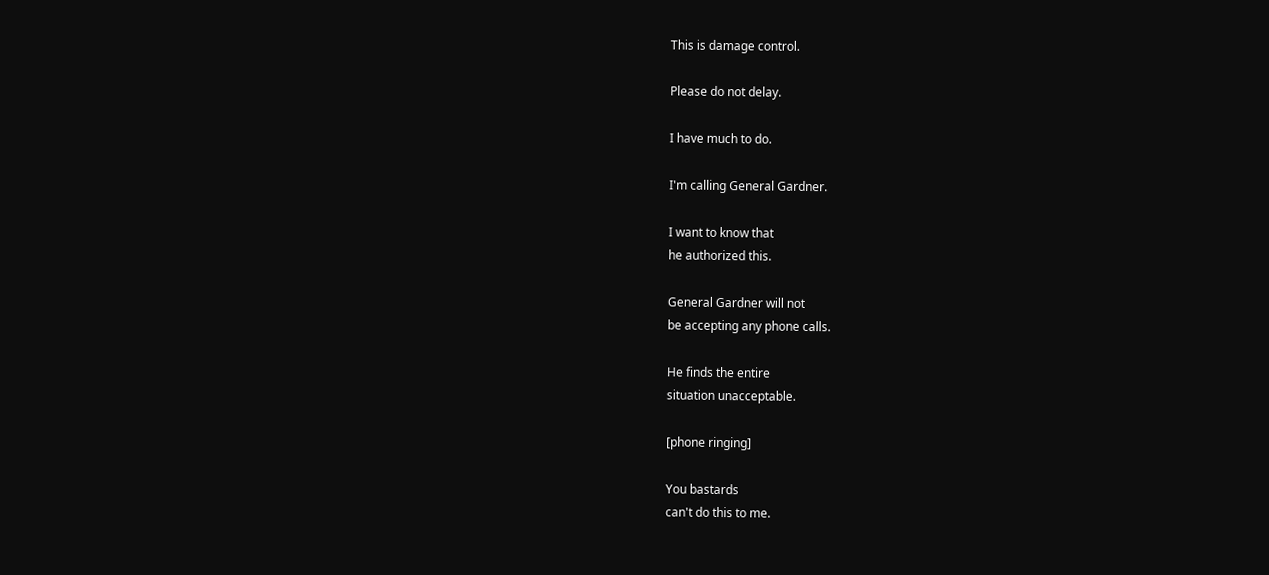This is damage control.

Please do not delay.

I have much to do.

I'm calling General Gardner.

I want to know that
he authorized this.

General Gardner will not
be accepting any phone calls.

He finds the entire
situation unacceptable.

[phone ringing]

You bastards
can't do this to me.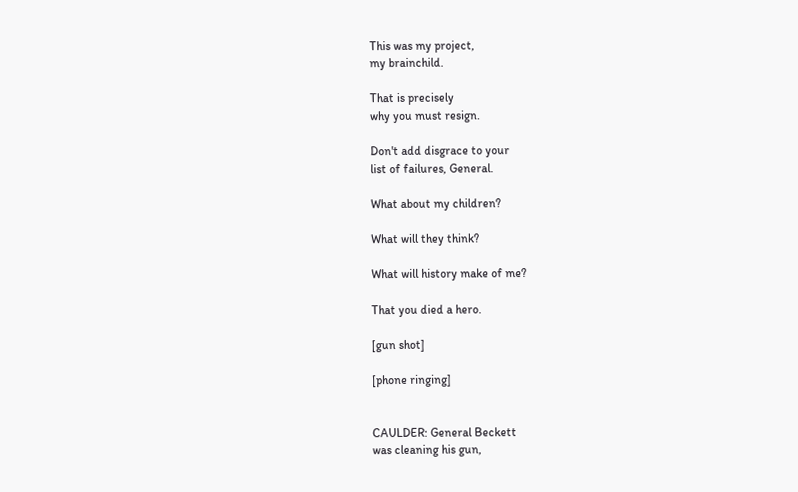This was my project,
my brainchild.

That is precisely
why you must resign.

Don't add disgrace to your
list of failures, General.

What about my children?

What will they think?

What will history make of me?

That you died a hero.

[gun shot]

[phone ringing]


CAULDER: General Beckett
was cleaning his gun,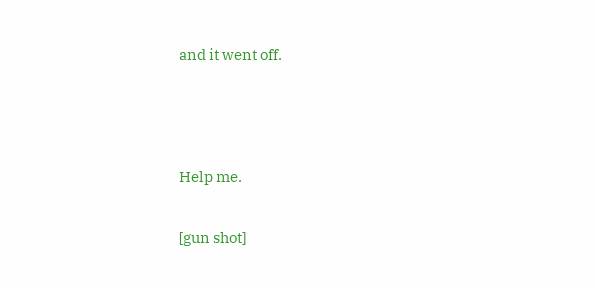and it went off.



Help me.

[gun shot]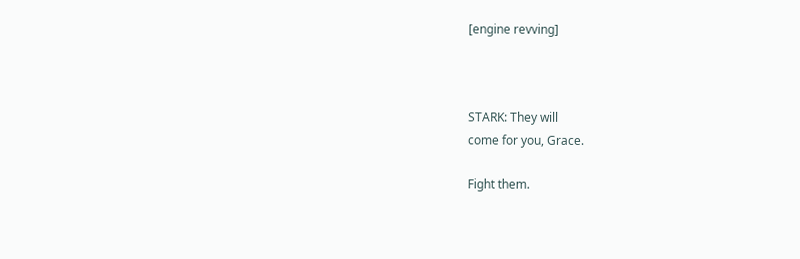[engine revving]



STARK: They will
come for you, Grace.

Fight them.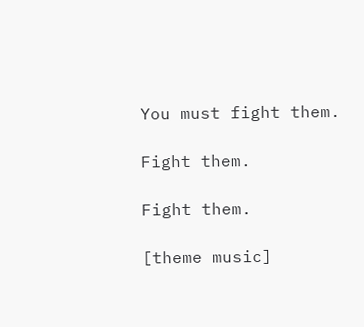You must fight them.

Fight them.

Fight them.

[theme music]